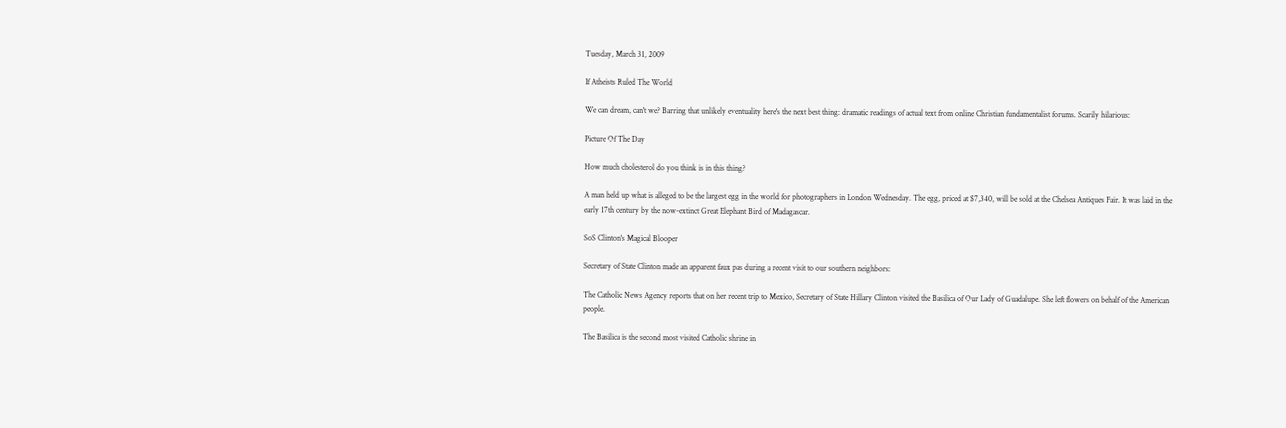Tuesday, March 31, 2009

If Atheists Ruled The World

We can dream, can't we? Barring that unlikely eventuality here's the next best thing: dramatic readings of actual text from online Christian fundamentalist forums. Scarily hilarious:

Picture Of The Day

How much cholesterol do you think is in this thing?

A man held up what is alleged to be the largest egg in the world for photographers in London Wednesday. The egg, priced at $7,340, will be sold at the Chelsea Antiques Fair. It was laid in the early 17th century by the now-extinct Great Elephant Bird of Madagascar.

SoS Clinton's Magical Blooper

Secretary of State Clinton made an apparent faux pas during a recent visit to our southern neighbors:

The Catholic News Agency reports that on her recent trip to Mexico, Secretary of State Hillary Clinton visited the Basilica of Our Lady of Guadalupe. She left flowers on behalf of the American people.

The Basilica is the second most visited Catholic shrine in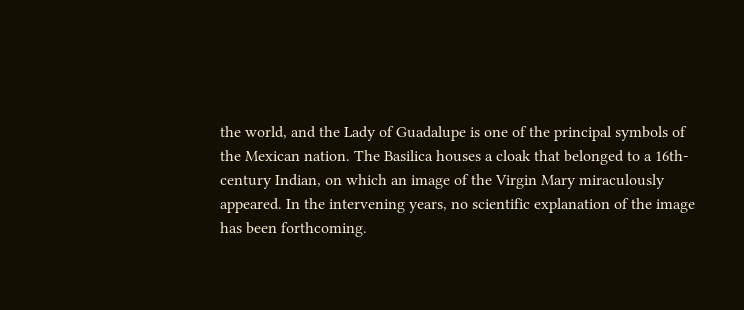the world, and the Lady of Guadalupe is one of the principal symbols of the Mexican nation. The Basilica houses a cloak that belonged to a 16th-century Indian, on which an image of the Virgin Mary miraculously appeared. In the intervening years, no scientific explanation of the image has been forthcoming.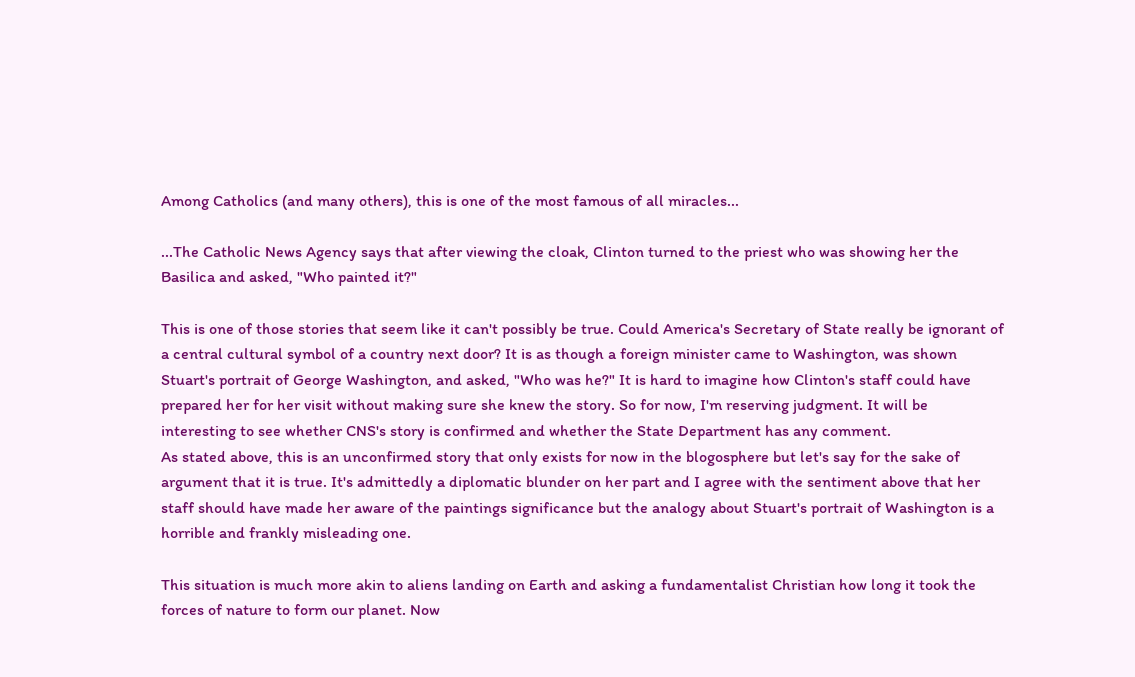Among Catholics (and many others), this is one of the most famous of all miracles...

...The Catholic News Agency says that after viewing the cloak, Clinton turned to the priest who was showing her the Basilica and asked, "Who painted it?"

This is one of those stories that seem like it can't possibly be true. Could America's Secretary of State really be ignorant of a central cultural symbol of a country next door? It is as though a foreign minister came to Washington, was shown Stuart's portrait of George Washington, and asked, "Who was he?" It is hard to imagine how Clinton's staff could have prepared her for her visit without making sure she knew the story. So for now, I'm reserving judgment. It will be interesting to see whether CNS's story is confirmed and whether the State Department has any comment.
As stated above, this is an unconfirmed story that only exists for now in the blogosphere but let's say for the sake of argument that it is true. It's admittedly a diplomatic blunder on her part and I agree with the sentiment above that her staff should have made her aware of the paintings significance but the analogy about Stuart's portrait of Washington is a horrible and frankly misleading one.

This situation is much more akin to aliens landing on Earth and asking a fundamentalist Christian how long it took the forces of nature to form our planet. Now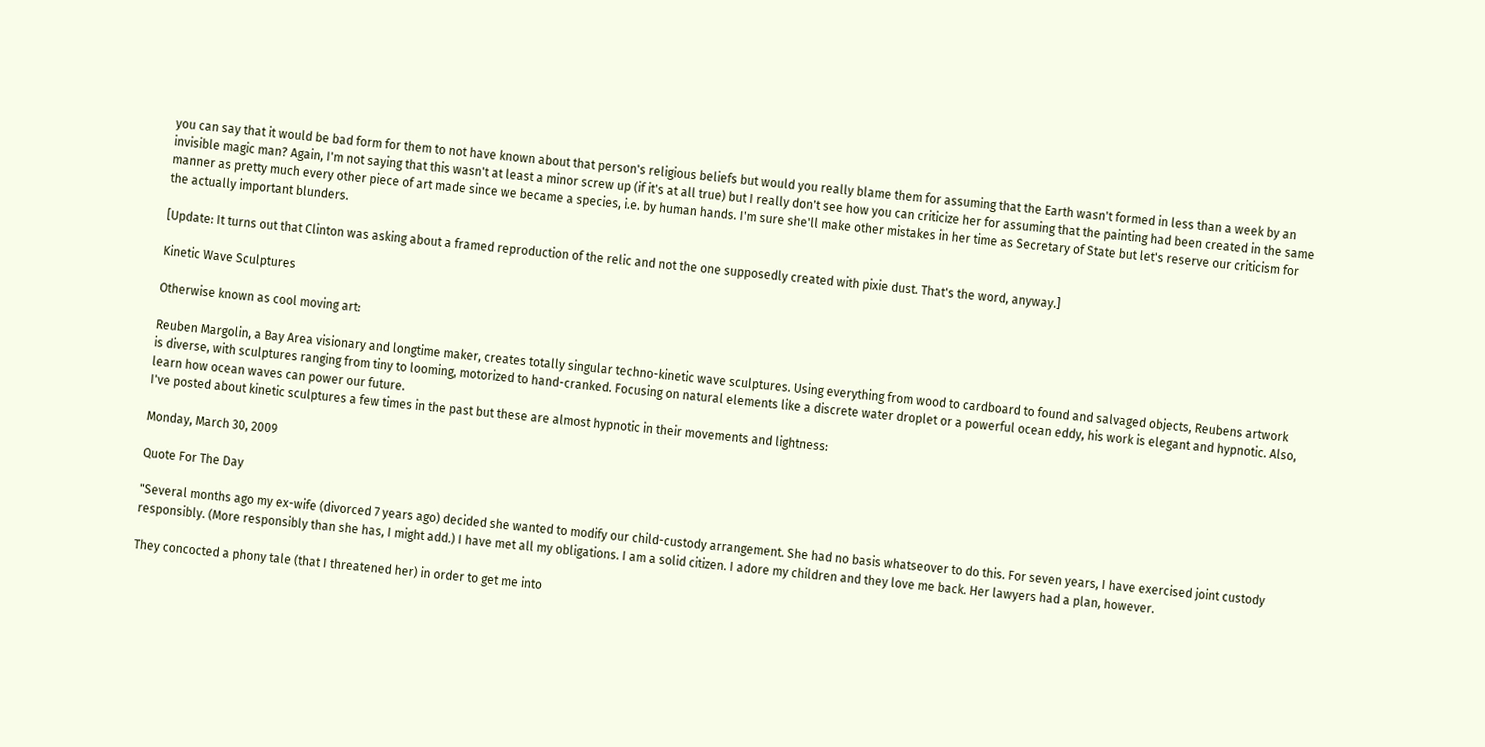you can say that it would be bad form for them to not have known about that person's religious beliefs but would you really blame them for assuming that the Earth wasn't formed in less than a week by an invisible magic man? Again, I'm not saying that this wasn't at least a minor screw up (if it's at all true) but I really don't see how you can criticize her for assuming that the painting had been created in the same manner as pretty much every other piece of art made since we became a species, i.e. by human hands. I'm sure she'll make other mistakes in her time as Secretary of State but let's reserve our criticism for the actually important blunders.

[Update: It turns out that Clinton was asking about a framed reproduction of the relic and not the one supposedly created with pixie dust. That's the word, anyway.]

Kinetic Wave Sculptures

Otherwise known as cool moving art:

Reuben Margolin, a Bay Area visionary and longtime maker, creates totally singular techno-kinetic wave sculptures. Using everything from wood to cardboard to found and salvaged objects, Reubens artwork is diverse, with sculptures ranging from tiny to looming, motorized to hand-cranked. Focusing on natural elements like a discrete water droplet or a powerful ocean eddy, his work is elegant and hypnotic. Also, learn how ocean waves can power our future.
I've posted about kinetic sculptures a few times in the past but these are almost hypnotic in their movements and lightness:

Monday, March 30, 2009

Quote For The Day

"Several months ago my ex-wife (divorced 7 years ago) decided she wanted to modify our child-custody arrangement. She had no basis whatseover to do this. For seven years, I have exercised joint custody responsibly. (More responsibly than she has, I might add.) I have met all my obligations. I am a solid citizen. I adore my children and they love me back. Her lawyers had a plan, however.

They concocted a phony tale (that I threatened her) in order to get me into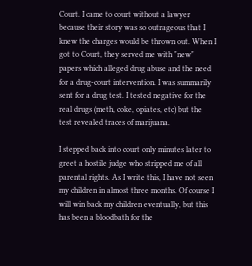Court. I came to court without a lawyer because their story was so outrageous that I knew the charges would be thrown out. When I got to Court, they served me with "new" papers which alleged drug abuse and the need for a drug-court intervention. I was summarily sent for a drug test. I tested negative for the real drugs (meth, coke, opiates, etc) but the test revealed traces of marijuana.

I stepped back into court only minutes later to greet a hostile judge who stripped me of all parental rights. As I write this, I have not seen my children in almost three months. Of course I will win back my children eventually, but this has been a bloodbath for the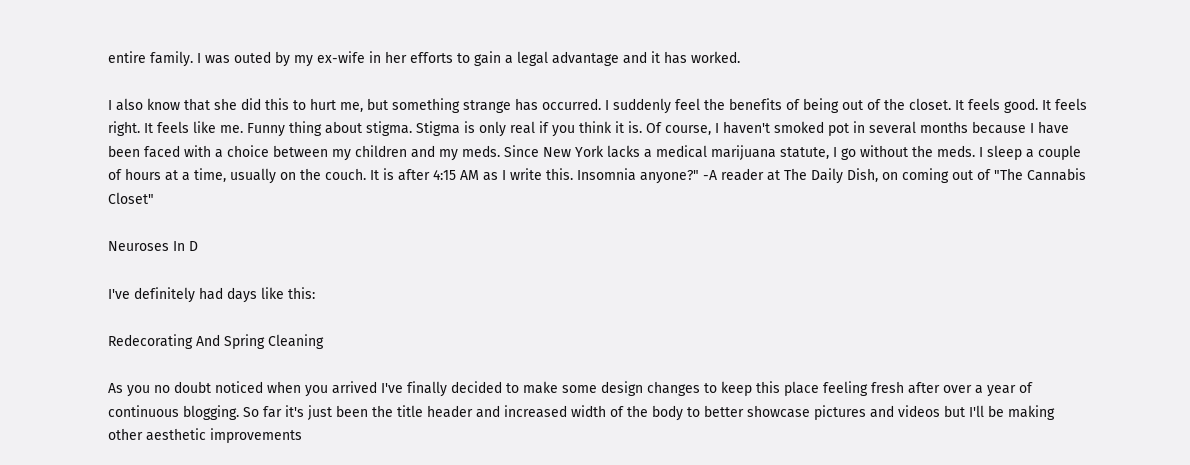entire family. I was outed by my ex-wife in her efforts to gain a legal advantage and it has worked.

I also know that she did this to hurt me, but something strange has occurred. I suddenly feel the benefits of being out of the closet. It feels good. It feels right. It feels like me. Funny thing about stigma. Stigma is only real if you think it is. Of course, I haven't smoked pot in several months because I have been faced with a choice between my children and my meds. Since New York lacks a medical marijuana statute, I go without the meds. I sleep a couple of hours at a time, usually on the couch. It is after 4:15 AM as I write this. Insomnia anyone?" -A reader at The Daily Dish, on coming out of "The Cannabis Closet"

Neuroses In D

I've definitely had days like this:

Redecorating And Spring Cleaning

As you no doubt noticed when you arrived I've finally decided to make some design changes to keep this place feeling fresh after over a year of continuous blogging. So far it's just been the title header and increased width of the body to better showcase pictures and videos but I'll be making other aesthetic improvements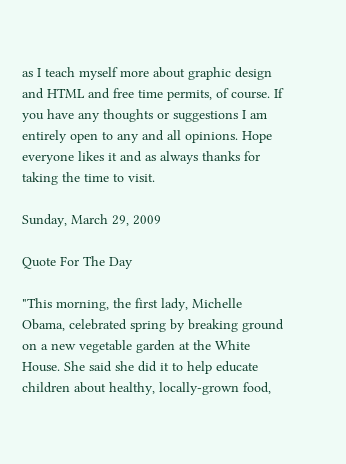as I teach myself more about graphic design and HTML and free time permits, of course. If you have any thoughts or suggestions I am entirely open to any and all opinions. Hope everyone likes it and as always thanks for taking the time to visit.

Sunday, March 29, 2009

Quote For The Day

"This morning, the first lady, Michelle Obama, celebrated spring by breaking ground on a new vegetable garden at the White House. She said she did it to help educate children about healthy, locally-grown food,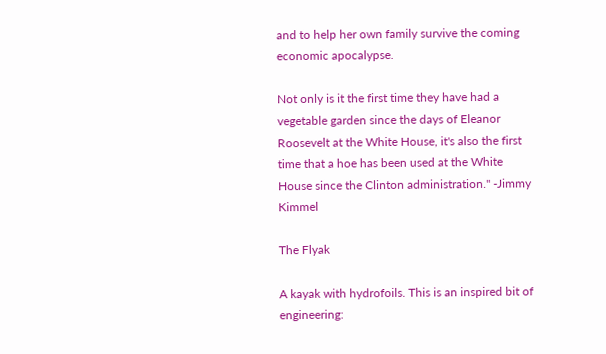and to help her own family survive the coming economic apocalypse.

Not only is it the first time they have had a vegetable garden since the days of Eleanor Roosevelt at the White House, it's also the first time that a hoe has been used at the White House since the Clinton administration." -Jimmy Kimmel

The Flyak

A kayak with hydrofoils. This is an inspired bit of engineering: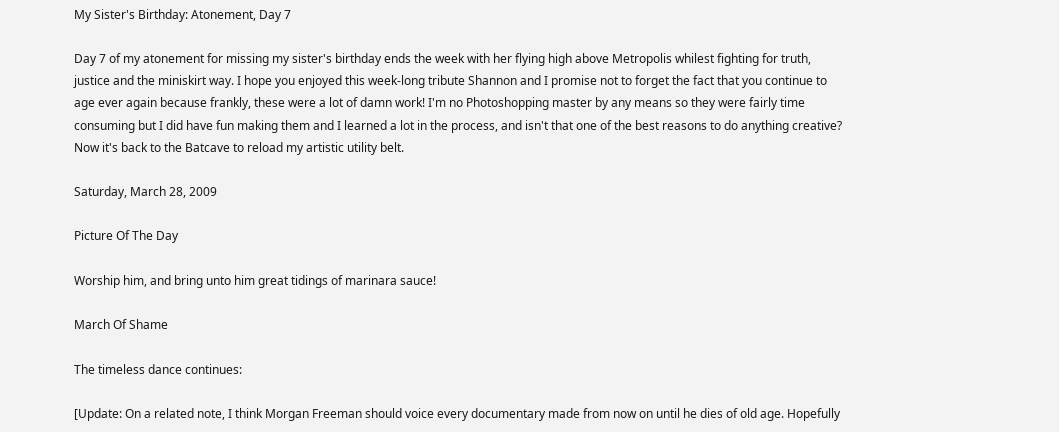My Sister's Birthday: Atonement, Day 7

Day 7 of my atonement for missing my sister's birthday ends the week with her flying high above Metropolis whilest fighting for truth, justice and the miniskirt way. I hope you enjoyed this week-long tribute Shannon and I promise not to forget the fact that you continue to age ever again because frankly, these were a lot of damn work! I'm no Photoshopping master by any means so they were fairly time consuming but I did have fun making them and I learned a lot in the process, and isn't that one of the best reasons to do anything creative? Now it's back to the Batcave to reload my artistic utility belt.

Saturday, March 28, 2009

Picture Of The Day

Worship him, and bring unto him great tidings of marinara sauce!

March Of Shame

The timeless dance continues:

[Update: On a related note, I think Morgan Freeman should voice every documentary made from now on until he dies of old age. Hopefully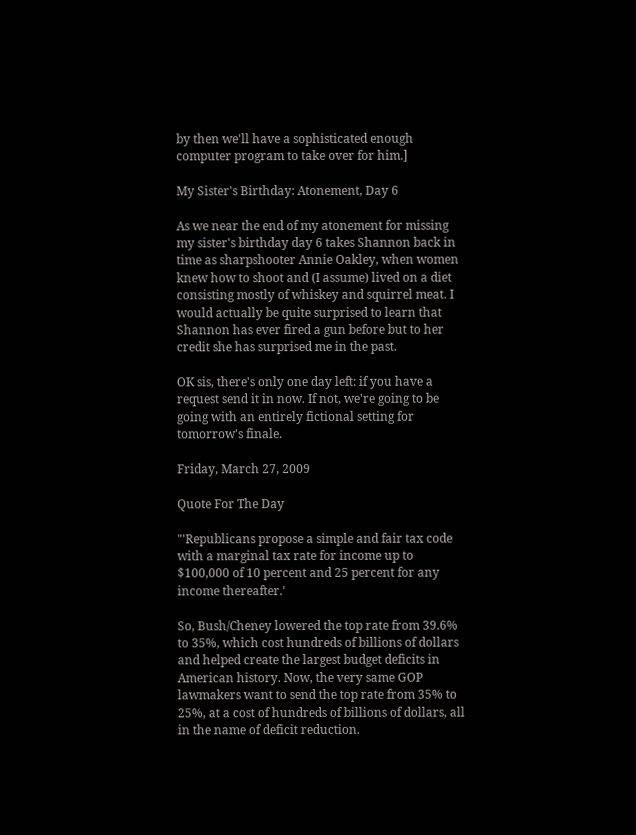by then we'll have a sophisticated enough computer program to take over for him.]

My Sister's Birthday: Atonement, Day 6

As we near the end of my atonement for missing my sister's birthday day 6 takes Shannon back in time as sharpshooter Annie Oakley, when women knew how to shoot and (I assume) lived on a diet consisting mostly of whiskey and squirrel meat. I would actually be quite surprised to learn that Shannon has ever fired a gun before but to her credit she has surprised me in the past.

OK sis, there's only one day left: if you have a request send it in now. If not, we're going to be going with an entirely fictional setting for tomorrow's finale.

Friday, March 27, 2009

Quote For The Day

"'Republicans propose a simple and fair tax code with a marginal tax rate for income up to $100,000 of 10 percent and 25 percent for any income thereafter.'

So, Bush/Cheney lowered the top rate from 39.6% to 35%, which cost hundreds of billions of dollars and helped create the largest budget deficits in American history. Now, the very same GOP lawmakers want to send the top rate from 35% to 25%, at a cost of hundreds of billions of dollars, all in the name of deficit reduction.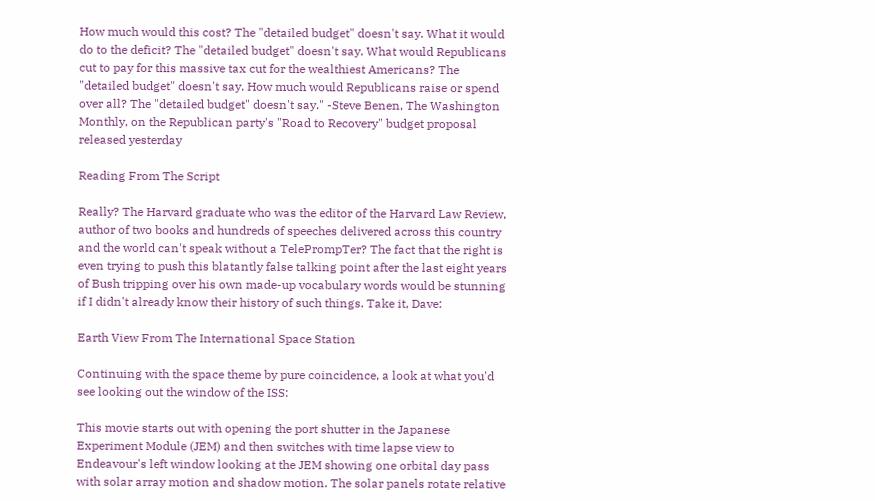How much would this cost? The "detailed budget" doesn't say. What it would do to the deficit? The "detailed budget" doesn't say. What would Republicans cut to pay for this massive tax cut for the wealthiest Americans? The "detailed budget" doesn't say. How much would Republicans raise or spend over all? The "detailed budget" doesn't say." -Steve Benen, The Washington Monthly, on the Republican party's "Road to Recovery" budget proposal released yesterday

Reading From The Script

Really? The Harvard graduate who was the editor of the Harvard Law Review, author of two books and hundreds of speeches delivered across this country and the world can't speak without a TelePrompTer? The fact that the right is even trying to push this blatantly false talking point after the last eight years of Bush tripping over his own made-up vocabulary words would be stunning if I didn't already know their history of such things. Take it, Dave:

Earth View From The International Space Station

Continuing with the space theme by pure coincidence, a look at what you'd see looking out the window of the ISS:

This movie starts out with opening the port shutter in the Japanese Experiment Module (JEM) and then switches with time lapse view to Endeavour's left window looking at the JEM showing one orbital day pass with solar array motion and shadow motion. The solar panels rotate relative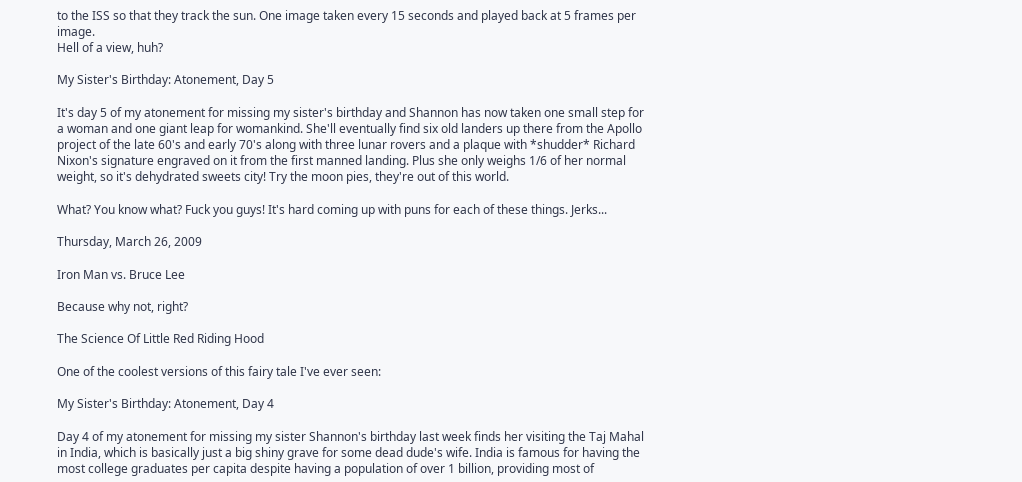to the ISS so that they track the sun. One image taken every 15 seconds and played back at 5 frames per image.
Hell of a view, huh?

My Sister's Birthday: Atonement, Day 5

It's day 5 of my atonement for missing my sister's birthday and Shannon has now taken one small step for a woman and one giant leap for womankind. She'll eventually find six old landers up there from the Apollo project of the late 60's and early 70's along with three lunar rovers and a plaque with *shudder* Richard Nixon's signature engraved on it from the first manned landing. Plus she only weighs 1/6 of her normal weight, so it's dehydrated sweets city! Try the moon pies, they're out of this world.

What? You know what? Fuck you guys! It's hard coming up with puns for each of these things. Jerks...

Thursday, March 26, 2009

Iron Man vs. Bruce Lee

Because why not, right?

The Science Of Little Red Riding Hood

One of the coolest versions of this fairy tale I've ever seen:

My Sister's Birthday: Atonement, Day 4

Day 4 of my atonement for missing my sister Shannon's birthday last week finds her visiting the Taj Mahal in India, which is basically just a big shiny grave for some dead dude's wife. India is famous for having the most college graduates per capita despite having a population of over 1 billion, providing most of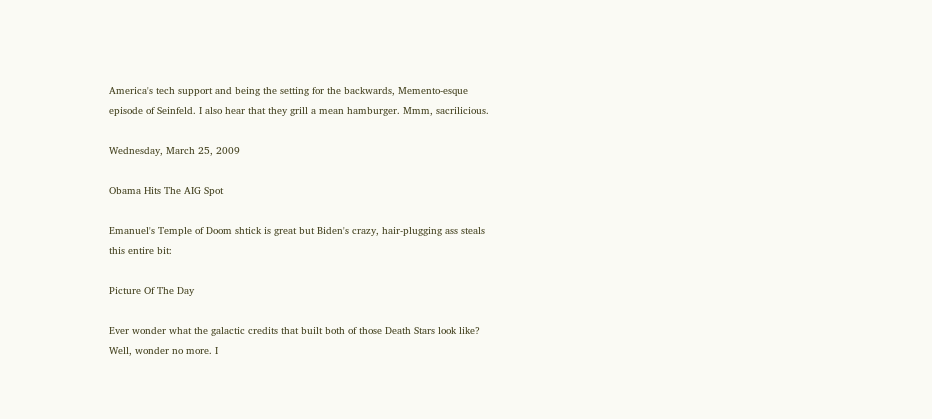America's tech support and being the setting for the backwards, Memento-esque episode of Seinfeld. I also hear that they grill a mean hamburger. Mmm, sacrilicious.

Wednesday, March 25, 2009

Obama Hits The AIG Spot

Emanuel's Temple of Doom shtick is great but Biden's crazy, hair-plugging ass steals this entire bit:

Picture Of The Day

Ever wonder what the galactic credits that built both of those Death Stars look like? Well, wonder no more. I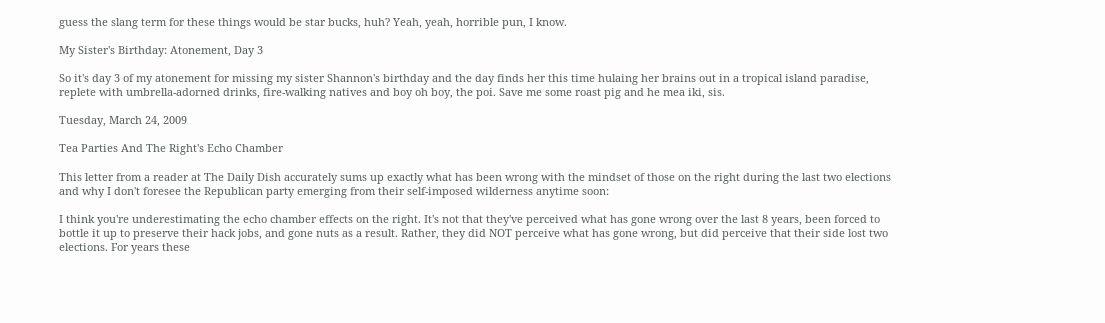guess the slang term for these things would be star bucks, huh? Yeah, yeah, horrible pun, I know.

My Sister's Birthday: Atonement, Day 3

So it's day 3 of my atonement for missing my sister Shannon's birthday and the day finds her this time hulaing her brains out in a tropical island paradise, replete with umbrella-adorned drinks, fire-walking natives and boy oh boy, the poi. Save me some roast pig and he mea iki, sis.

Tuesday, March 24, 2009

Tea Parties And The Right's Echo Chamber

This letter from a reader at The Daily Dish accurately sums up exactly what has been wrong with the mindset of those on the right during the last two elections and why I don't foresee the Republican party emerging from their self-imposed wilderness anytime soon:

I think you're underestimating the echo chamber effects on the right. It's not that they've perceived what has gone wrong over the last 8 years, been forced to bottle it up to preserve their hack jobs, and gone nuts as a result. Rather, they did NOT perceive what has gone wrong, but did perceive that their side lost two elections. For years these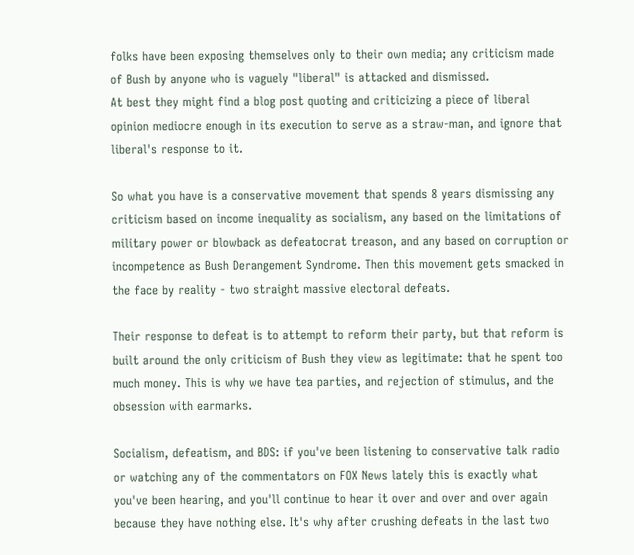folks have been exposing themselves only to their own media; any criticism made of Bush by anyone who is vaguely "liberal" is attacked and dismissed.
At best they might find a blog post quoting and criticizing a piece of liberal opinion mediocre enough in its execution to serve as a straw-man, and ignore that liberal's response to it.

So what you have is a conservative movement that spends 8 years dismissing any criticism based on income inequality as socialism, any based on the limitations of military power or blowback as defeatocrat treason, and any based on corruption or incompetence as Bush Derangement Syndrome. Then this movement gets smacked in the face by reality - two straight massive electoral defeats.

Their response to defeat is to attempt to reform their party, but that reform is built around the only criticism of Bush they view as legitimate: that he spent too much money. This is why we have tea parties, and rejection of stimulus, and the obsession with earmarks.

Socialism, defeatism, and BDS: if you've been listening to conservative talk radio or watching any of the commentators on FOX News lately this is exactly what you've been hearing, and you'll continue to hear it over and over and over again because they have nothing else. It's why after crushing defeats in the last two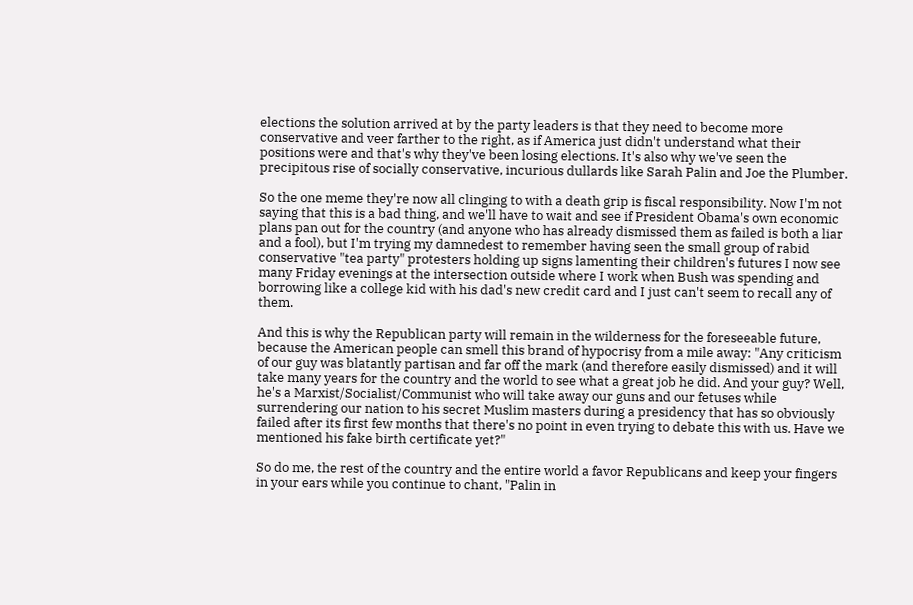elections the solution arrived at by the party leaders is that they need to become more conservative and veer farther to the right, as if America just didn't understand what their positions were and that's why they've been losing elections. It's also why we've seen the precipitous rise of socially conservative, incurious dullards like Sarah Palin and Joe the Plumber.

So the one meme they're now all clinging to with a death grip is fiscal responsibility. Now I'm not saying that this is a bad thing, and we'll have to wait and see if President Obama's own economic plans pan out for the country (and anyone who has already dismissed them as failed is both a liar and a fool), but I'm trying my damnedest to remember having seen the small group of rabid conservative "tea party" protesters holding up signs lamenting their children's futures I now see many Friday evenings at the intersection outside where I work when Bush was spending and borrowing like a college kid with his dad's new credit card and I just can't seem to recall any of them.

And this is why the Republican party will remain in the wilderness for the foreseeable future, because the American people can smell this brand of hypocrisy from a mile away: "Any criticism of our guy was blatantly partisan and far off the mark (and therefore easily dismissed) and it will take many years for the country and the world to see what a great job he did. And your guy? Well, he's a Marxist/Socialist/Communist who will take away our guns and our fetuses while surrendering our nation to his secret Muslim masters during a presidency that has so obviously failed after its first few months that there's no point in even trying to debate this with us. Have we mentioned his fake birth certificate yet?"

So do me, the rest of the country and the entire world a favor Republicans and keep your fingers in your ears while you continue to chant, "Palin in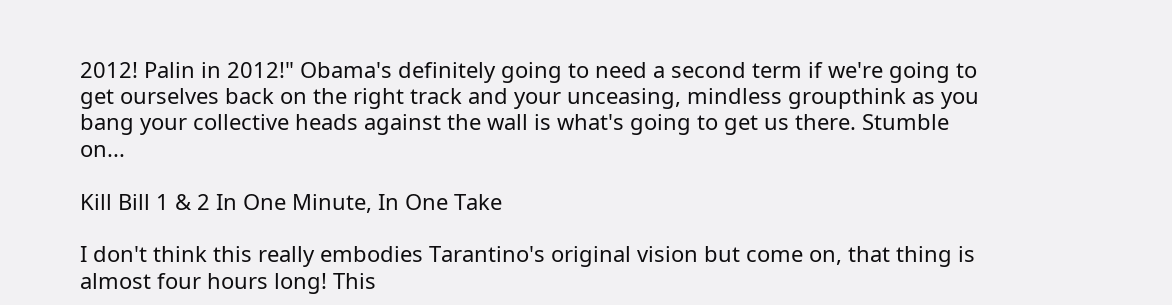2012! Palin in 2012!" Obama's definitely going to need a second term if we're going to get ourselves back on the right track and your unceasing, mindless groupthink as you bang your collective heads against the wall is what's going to get us there. Stumble on...

Kill Bill 1 & 2 In One Minute, In One Take

I don't think this really embodies Tarantino's original vision but come on, that thing is almost four hours long! This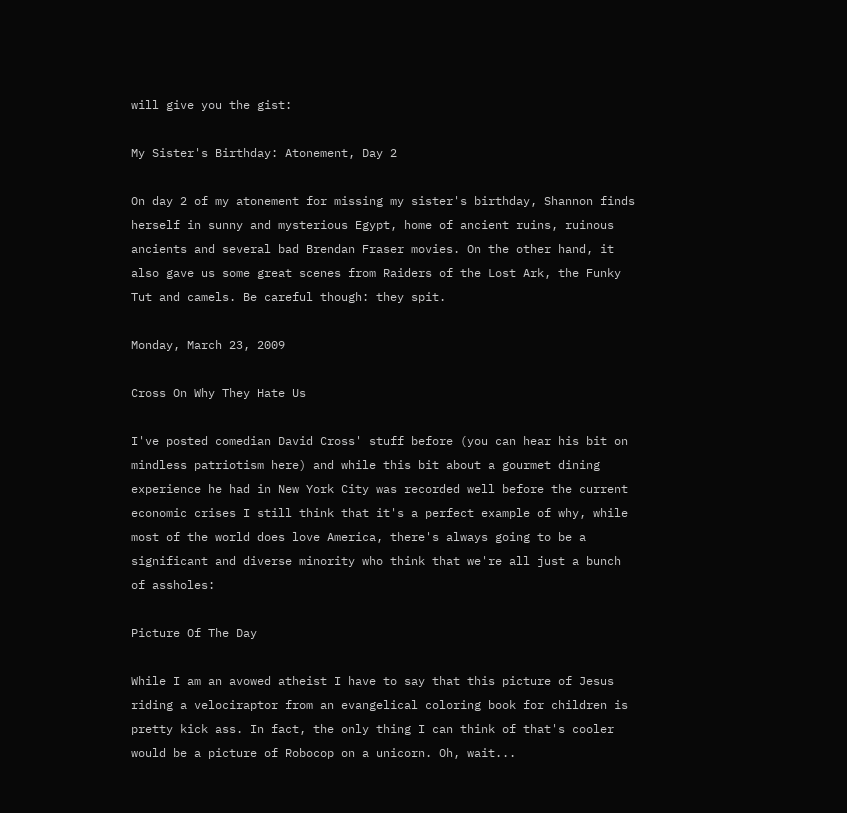will give you the gist:

My Sister's Birthday: Atonement, Day 2

On day 2 of my atonement for missing my sister's birthday, Shannon finds herself in sunny and mysterious Egypt, home of ancient ruins, ruinous ancients and several bad Brendan Fraser movies. On the other hand, it also gave us some great scenes from Raiders of the Lost Ark, the Funky Tut and camels. Be careful though: they spit.

Monday, March 23, 2009

Cross On Why They Hate Us

I've posted comedian David Cross' stuff before (you can hear his bit on mindless patriotism here) and while this bit about a gourmet dining experience he had in New York City was recorded well before the current economic crises I still think that it's a perfect example of why, while most of the world does love America, there's always going to be a significant and diverse minority who think that we're all just a bunch of assholes:

Picture Of The Day

While I am an avowed atheist I have to say that this picture of Jesus riding a velociraptor from an evangelical coloring book for children is pretty kick ass. In fact, the only thing I can think of that's cooler would be a picture of Robocop on a unicorn. Oh, wait...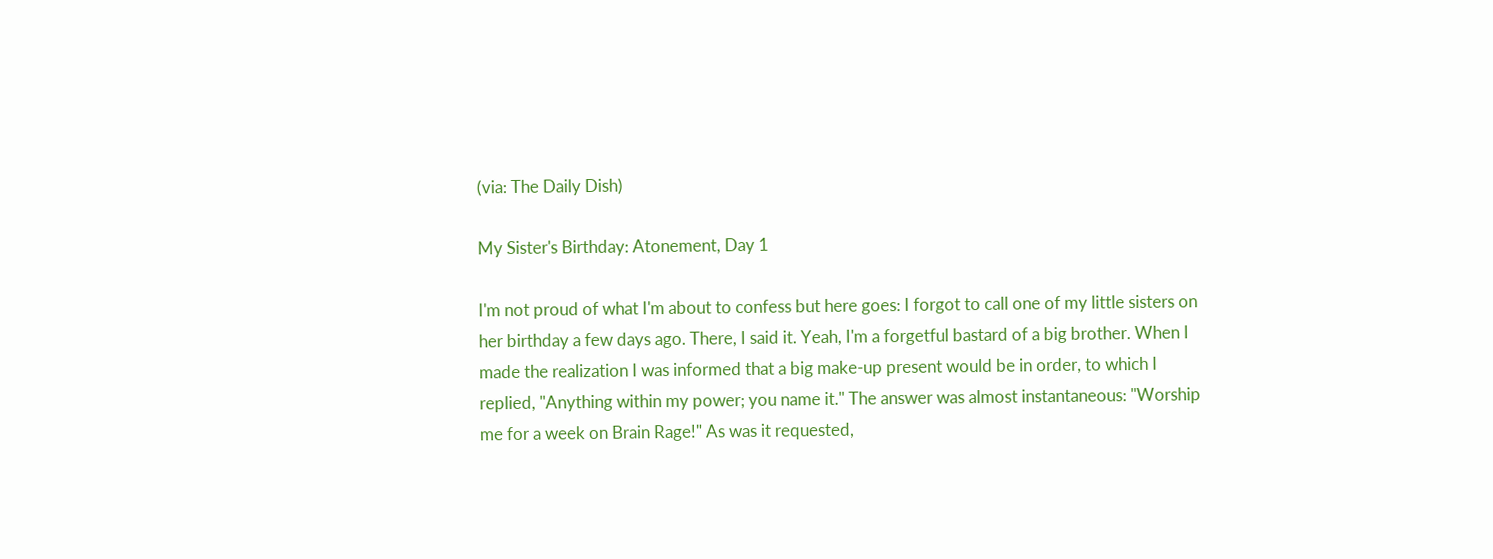(via: The Daily Dish)

My Sister's Birthday: Atonement, Day 1

I'm not proud of what I'm about to confess but here goes: I forgot to call one of my little sisters on her birthday a few days ago. There, I said it. Yeah, I'm a forgetful bastard of a big brother. When I made the realization I was informed that a big make-up present would be in order, to which I replied, "Anything within my power; you name it." The answer was almost instantaneous: "Worship me for a week on Brain Rage!" As was it requested,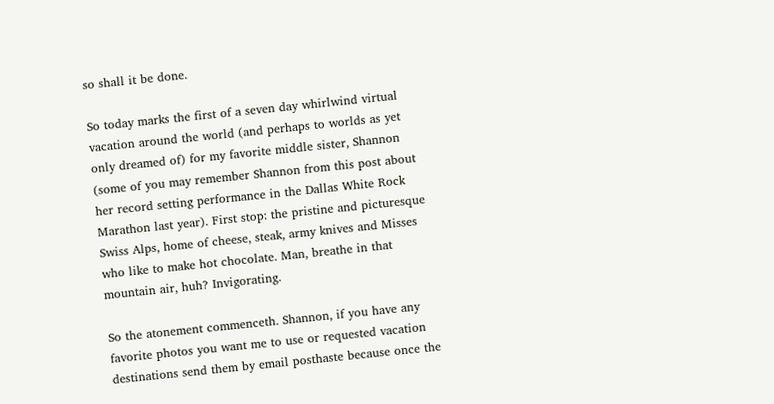so shall it be done.

So today marks the first of a seven day whirlwind virtual vacation around the world (and perhaps to worlds as yet only dreamed of) for my favorite middle sister, Shannon (some of you may remember Shannon from this post about her record setting performance in the Dallas White Rock Marathon last year). First stop: the pristine and picturesque Swiss Alps, home of cheese, steak, army knives and Misses who like to make hot chocolate. Man, breathe in that mountain air, huh? Invigorating.

So the atonement commenceth. Shannon, if you have any favorite photos you want me to use or requested vacation destinations send them by email posthaste because once the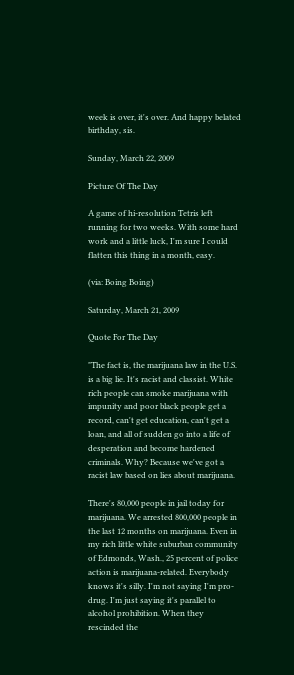week is over, it's over. And happy belated birthday, sis.

Sunday, March 22, 2009

Picture Of The Day

A game of hi-resolution Tetris left running for two weeks. With some hard work and a little luck, I'm sure I could flatten this thing in a month, easy.

(via: Boing Boing)

Saturday, March 21, 2009

Quote For The Day

"The fact is, the marijuana law in the U.S. is a big lie. It's racist and classist. White rich people can smoke marijuana with impunity and poor black people get a record, can't get education, can't get a loan, and all of sudden go into a life of desperation and become hardened criminals. Why? Because we've got a racist law based on lies about marijuana.

There's 80,000 people in jail today for marijuana. We arrested 800,000 people in the last 12 months on marijuana. Even in my rich little white suburban community of Edmonds, Wash., 25 percent of police action is marijuana-related. Everybody knows it's silly. I'm not saying I'm pro-drug. I'm just saying it's parallel to alcohol prohibition. When they rescinded the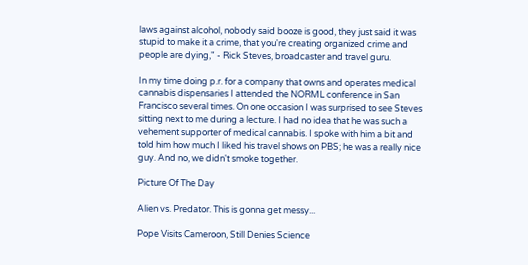laws against alcohol, nobody said booze is good, they just said it was stupid to make it a crime, that you're creating organized crime and people are dying," - Rick Steves, broadcaster and travel guru.

In my time doing p.r. for a company that owns and operates medical cannabis dispensaries I attended the NORML conference in San Francisco several times. On one occasion I was surprised to see Steves sitting next to me during a lecture. I had no idea that he was such a vehement supporter of medical cannabis. I spoke with him a bit and told him how much I liked his travel shows on PBS; he was a really nice guy. And no, we didn't smoke together.

Picture Of The Day

Alien vs. Predator. This is gonna get messy...

Pope Visits Cameroon, Still Denies Science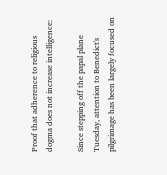Proof that adherence to religious dogma does not increase intelligence:

Since stepping off the papal plane Tuesday, attention to Benedict's pilgrimage has been largely focused on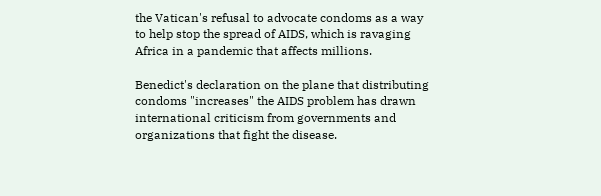the Vatican's refusal to advocate condoms as a way to help stop the spread of AIDS, which is ravaging Africa in a pandemic that affects millions.

Benedict's declaration on the plane that distributing condoms "increases" the AIDS problem has drawn international criticism from governments and organizations that fight the disease.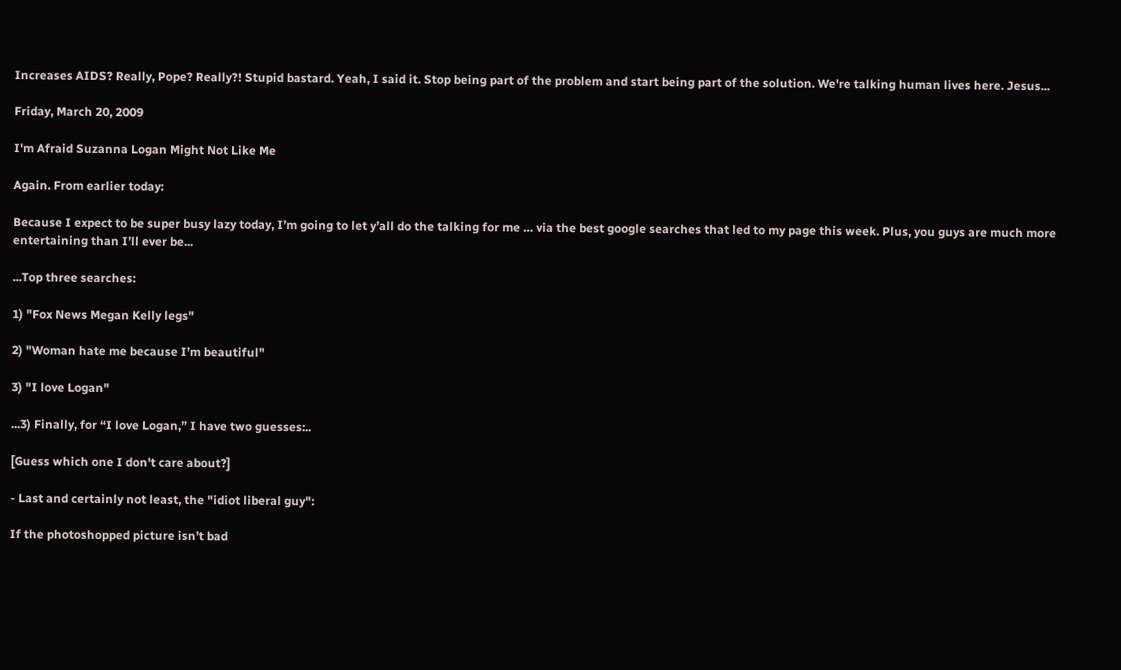Increases AIDS? Really, Pope? Really?! Stupid bastard. Yeah, I said it. Stop being part of the problem and start being part of the solution. We're talking human lives here. Jesus...

Friday, March 20, 2009

I'm Afraid Suzanna Logan Might Not Like Me

Again. From earlier today:

Because I expect to be super busy lazy today, I’m going to let y’all do the talking for me … via the best google searches that led to my page this week. Plus, you guys are much more entertaining than I’ll ever be...

...Top three searches:

1) "Fox News Megan Kelly legs"

2) "Woman hate me because I’m beautiful"

3) "I love Logan"

...3) Finally, for “I love Logan,” I have two guesses:..

[Guess which one I don't care about?]

- Last and certainly not least, the "idiot liberal guy":

If the photoshopped picture isn’t bad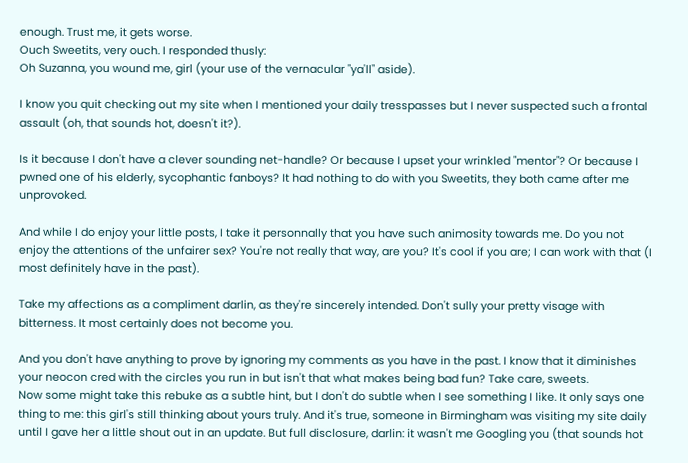enough. Trust me, it gets worse.
Ouch Sweetits, very ouch. I responded thusly:
Oh Suzanna, you wound me, girl (your use of the vernacular "ya'll" aside).

I know you quit checking out my site when I mentioned your daily tresspasses but I never suspected such a frontal assault (oh, that sounds hot, doesn't it?).

Is it because I don't have a clever sounding net-handle? Or because I upset your wrinkled "mentor"? Or because I pwned one of his elderly, sycophantic fanboys? It had nothing to do with you Sweetits, they both came after me unprovoked.

And while I do enjoy your little posts, I take it personnally that you have such animosity towards me. Do you not enjoy the attentions of the unfairer sex? You're not really that way, are you? It's cool if you are; I can work with that (I most definitely have in the past).

Take my affections as a compliment darlin, as they're sincerely intended. Don't sully your pretty visage with bitterness. It most certainly does not become you.

And you don't have anything to prove by ignoring my comments as you have in the past. I know that it diminishes your neocon cred with the circles you run in but isn't that what makes being bad fun? Take care, sweets.
Now some might take this rebuke as a subtle hint, but I don't do subtle when I see something I like. It only says one thing to me: this girl's still thinking about yours truly. And it's true, someone in Birmingham was visiting my site daily until I gave her a little shout out in an update. But full disclosure, darlin: it wasn't me Googling you (that sounds hot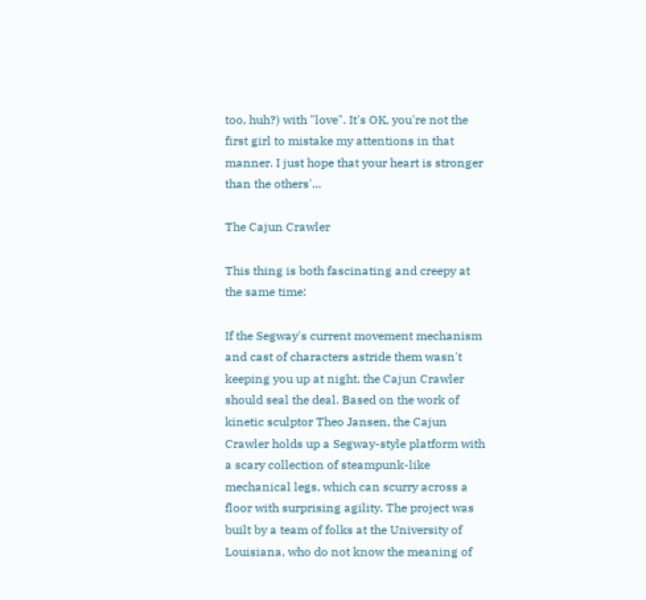too, huh?) with "love". It's OK, you're not the first girl to mistake my attentions in that manner. I just hope that your heart is stronger than the others'...

The Cajun Crawler

This thing is both fascinating and creepy at the same time:

If the Segway's current movement mechanism and cast of characters astride them wasn't keeping you up at night, the Cajun Crawler should seal the deal. Based on the work of kinetic sculptor Theo Jansen, the Cajun Crawler holds up a Segway-style platform with a scary collection of steampunk-like mechanical legs, which can scurry across a floor with surprising agility. The project was built by a team of folks at the University of Louisiana, who do not know the meaning of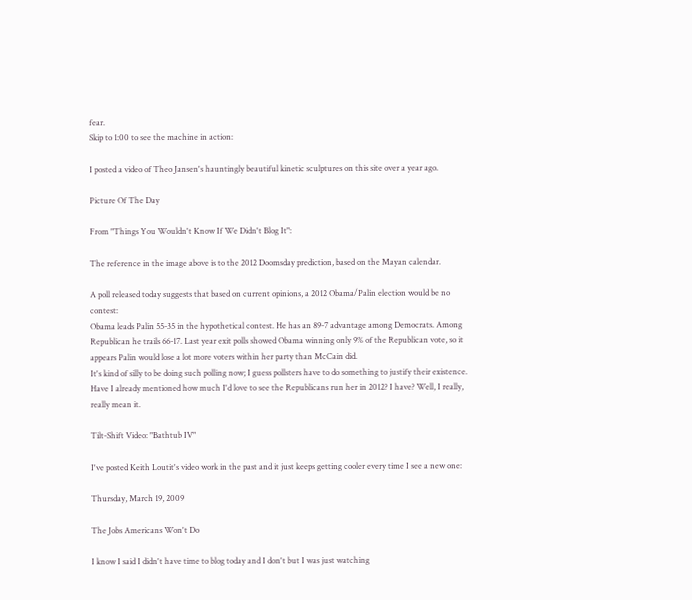fear.
Skip to 1:00 to see the machine in action:

I posted a video of Theo Jansen's hauntingly beautiful kinetic sculptures on this site over a year ago.

Picture Of The Day

From "Things You Wouldn't Know If We Didn't Blog It":

The reference in the image above is to the 2012 Doomsday prediction, based on the Mayan calendar.

A poll released today suggests that based on current opinions, a 2012 Obama/Palin election would be no contest:
Obama leads Palin 55-35 in the hypothetical contest. He has an 89-7 advantage among Democrats. Among Republican he trails 66-17. Last year exit polls showed Obama winning only 9% of the Republican vote, so it appears Palin would lose a lot more voters within her party than McCain did.
It's kind of silly to be doing such polling now; I guess pollsters have to do something to justify their existence.
Have I already mentioned how much I'd love to see the Republicans run her in 2012? I have? Well, I really, really mean it.

Tilt-Shift Video: "Bathtub IV"

I've posted Keith Loutit's video work in the past and it just keeps getting cooler every time I see a new one:

Thursday, March 19, 2009

The Jobs Americans Won't Do

I know I said I didn't have time to blog today and I don't but I was just watching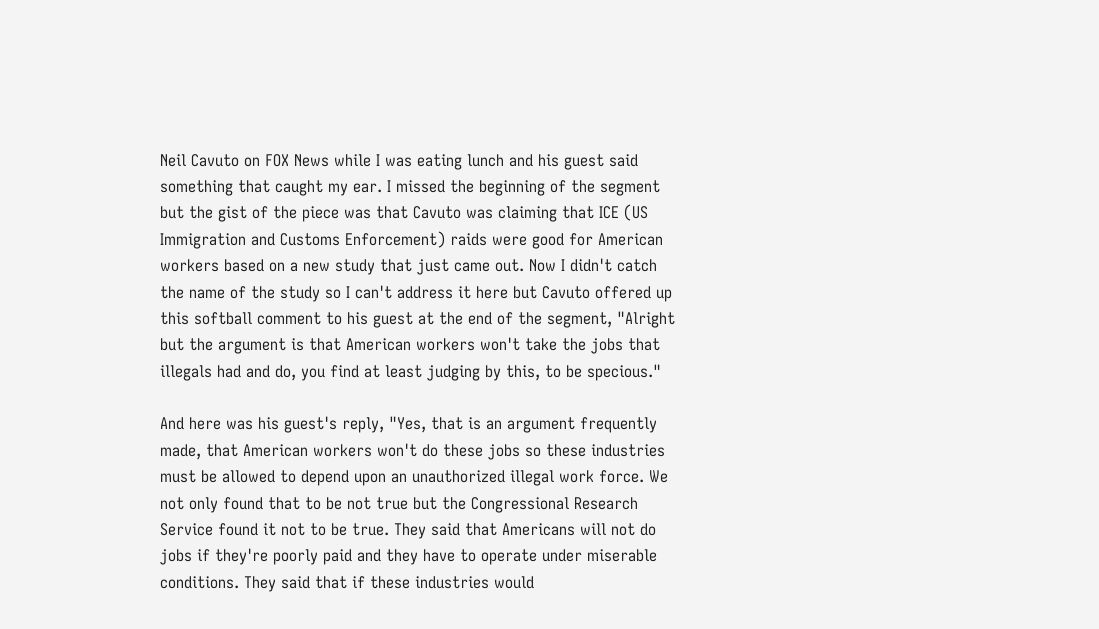Neil Cavuto on FOX News while I was eating lunch and his guest said something that caught my ear. I missed the beginning of the segment but the gist of the piece was that Cavuto was claiming that ICE (US Immigration and Customs Enforcement) raids were good for American workers based on a new study that just came out. Now I didn't catch the name of the study so I can't address it here but Cavuto offered up this softball comment to his guest at the end of the segment, "Alright but the argument is that American workers won't take the jobs that illegals had and do, you find at least judging by this, to be specious."

And here was his guest's reply, "Yes, that is an argument frequently made, that American workers won't do these jobs so these industries must be allowed to depend upon an unauthorized illegal work force. We not only found that to be not true but the Congressional Research Service found it not to be true. They said that Americans will not do jobs if they're poorly paid and they have to operate under miserable conditions. They said that if these industries would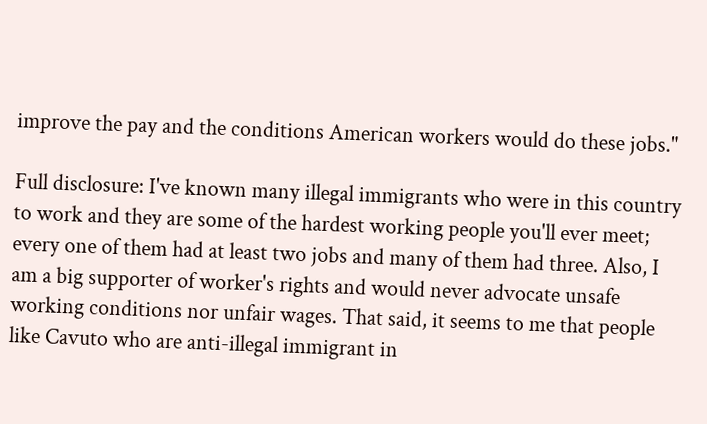improve the pay and the conditions American workers would do these jobs."

Full disclosure: I've known many illegal immigrants who were in this country to work and they are some of the hardest working people you'll ever meet; every one of them had at least two jobs and many of them had three. Also, I am a big supporter of worker's rights and would never advocate unsafe working conditions nor unfair wages. That said, it seems to me that people like Cavuto who are anti-illegal immigrant in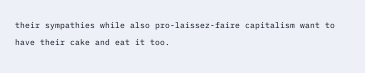their sympathies while also pro-laissez-faire capitalism want to have their cake and eat it too.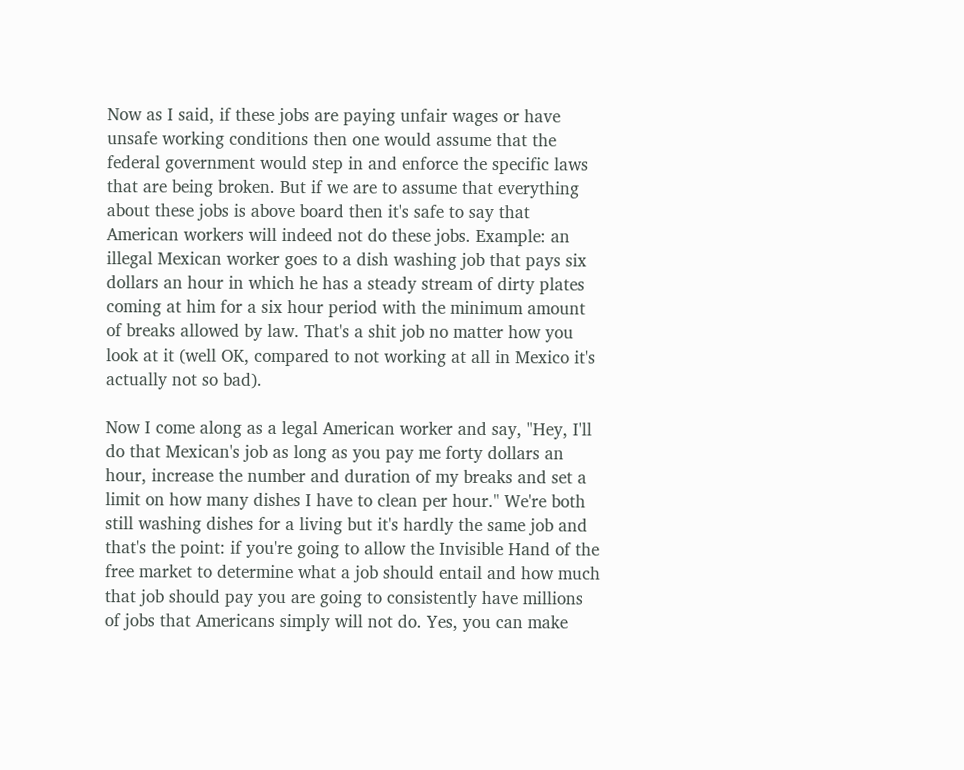Now as I said, if these jobs are paying unfair wages or have unsafe working conditions then one would assume that the federal government would step in and enforce the specific laws that are being broken. But if we are to assume that everything about these jobs is above board then it's safe to say that American workers will indeed not do these jobs. Example: an illegal Mexican worker goes to a dish washing job that pays six dollars an hour in which he has a steady stream of dirty plates coming at him for a six hour period with the minimum amount of breaks allowed by law. That's a shit job no matter how you look at it (well OK, compared to not working at all in Mexico it's actually not so bad).

Now I come along as a legal American worker and say, "Hey, I'll do that Mexican's job as long as you pay me forty dollars an hour, increase the number and duration of my breaks and set a limit on how many dishes I have to clean per hour." We're both still washing dishes for a living but it's hardly the same job and that's the point: if you're going to allow the Invisible Hand of the free market to determine what a job should entail and how much that job should pay you are going to consistently have millions of jobs that Americans simply will not do. Yes, you can make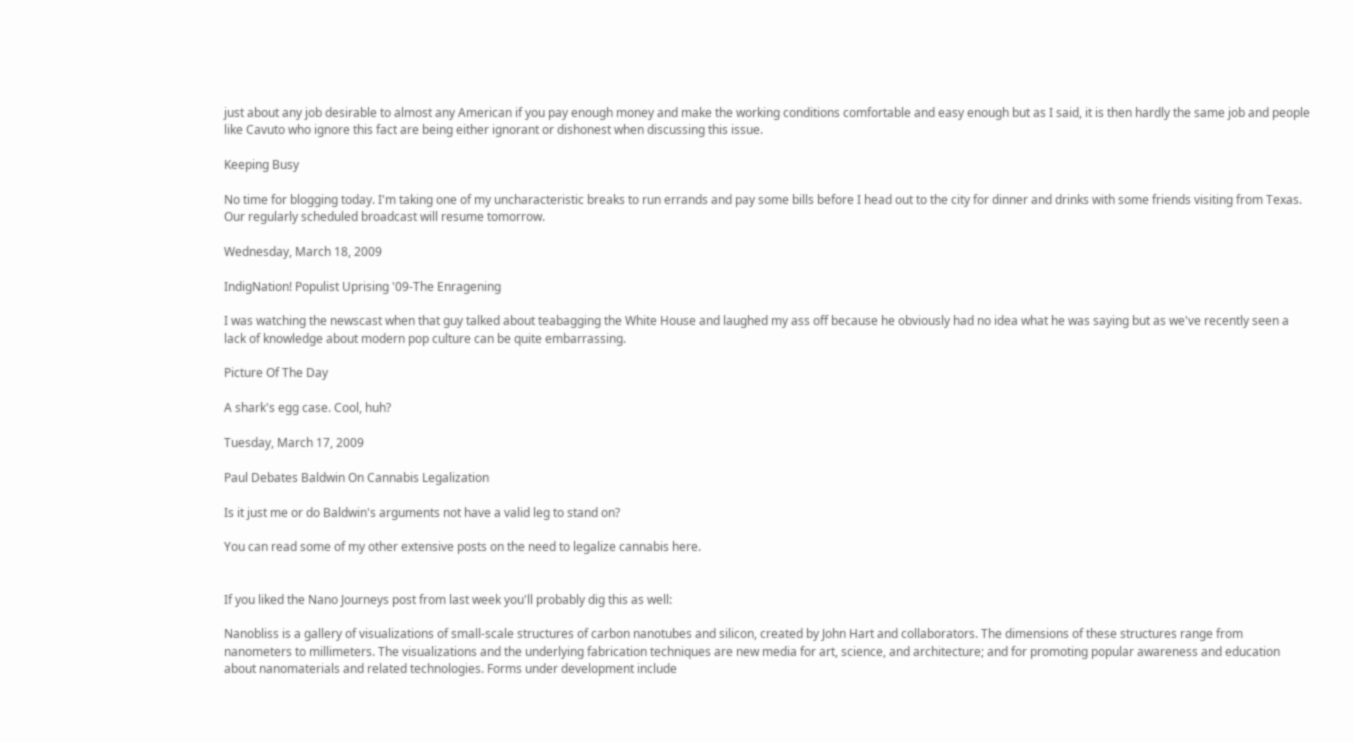just about any job desirable to almost any American if you pay enough money and make the working conditions comfortable and easy enough but as I said, it is then hardly the same job and people like Cavuto who ignore this fact are being either ignorant or dishonest when discussing this issue.

Keeping Busy

No time for blogging today. I'm taking one of my uncharacteristic breaks to run errands and pay some bills before I head out to the city for dinner and drinks with some friends visiting from Texas. Our regularly scheduled broadcast will resume tomorrow.

Wednesday, March 18, 2009

IndigNation! Populist Uprising '09-The Enragening

I was watching the newscast when that guy talked about teabagging the White House and laughed my ass off because he obviously had no idea what he was saying but as we've recently seen a lack of knowledge about modern pop culture can be quite embarrassing.

Picture Of The Day

A shark's egg case. Cool, huh?

Tuesday, March 17, 2009

Paul Debates Baldwin On Cannabis Legalization

Is it just me or do Baldwin's arguments not have a valid leg to stand on?

You can read some of my other extensive posts on the need to legalize cannabis here.


If you liked the Nano Journeys post from last week you'll probably dig this as well:

Nanobliss is a gallery of visualizations of small-scale structures of carbon nanotubes and silicon, created by John Hart and collaborators. The dimensions of these structures range from nanometers to millimeters. The visualizations and the underlying fabrication techniques are new media for art, science, and architecture; and for promoting popular awareness and education about nanomaterials and related technologies. Forms under development include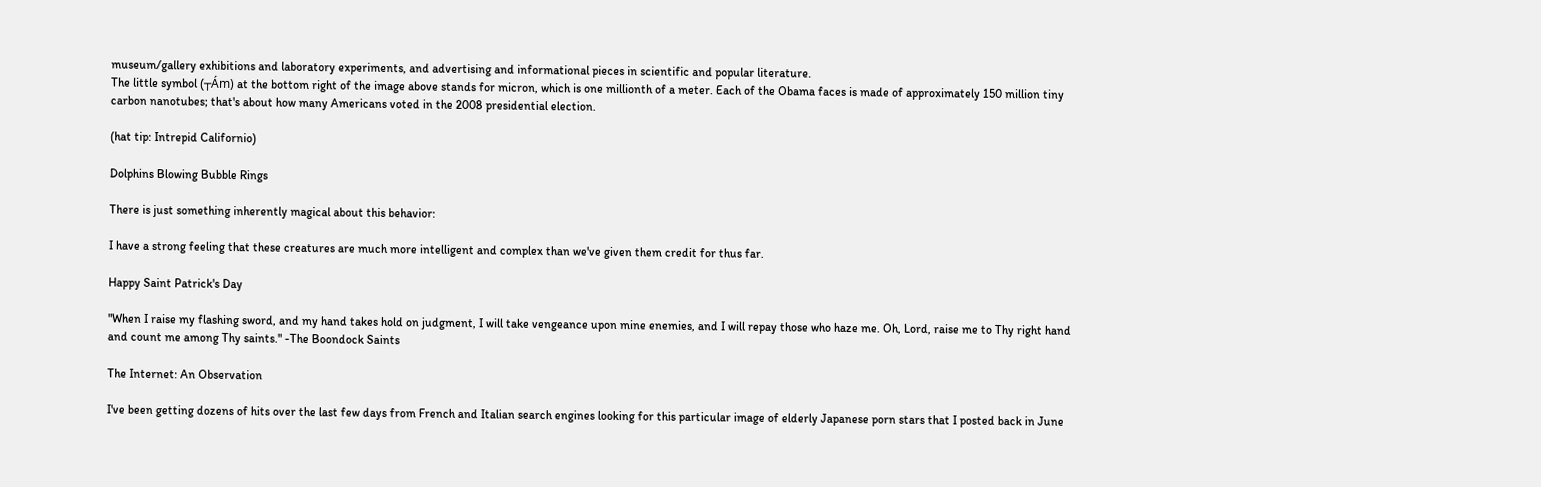museum/gallery exhibitions and laboratory experiments, and advertising and informational pieces in scientific and popular literature.
The little symbol (┬Ám) at the bottom right of the image above stands for micron, which is one millionth of a meter. Each of the Obama faces is made of approximately 150 million tiny carbon nanotubes; that's about how many Americans voted in the 2008 presidential election.

(hat tip: Intrepid Californio)

Dolphins Blowing Bubble Rings

There is just something inherently magical about this behavior:

I have a strong feeling that these creatures are much more intelligent and complex than we've given them credit for thus far.

Happy Saint Patrick's Day

"When I raise my flashing sword, and my hand takes hold on judgment, I will take vengeance upon mine enemies, and I will repay those who haze me. Oh, Lord, raise me to Thy right hand and count me among Thy saints." -The Boondock Saints

The Internet: An Observation

I've been getting dozens of hits over the last few days from French and Italian search engines looking for this particular image of elderly Japanese porn stars that I posted back in June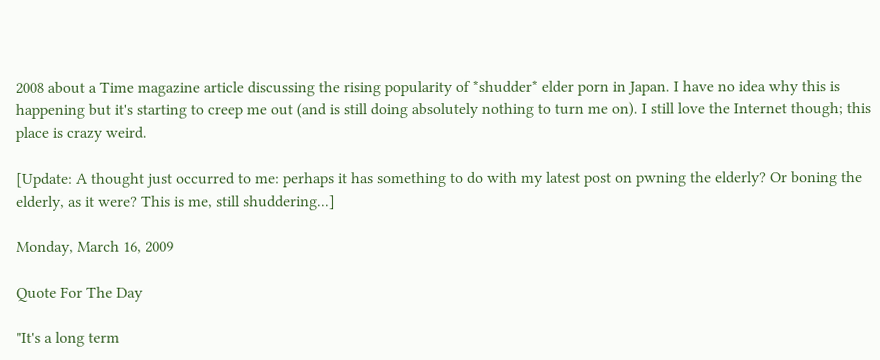2008 about a Time magazine article discussing the rising popularity of *shudder* elder porn in Japan. I have no idea why this is happening but it's starting to creep me out (and is still doing absolutely nothing to turn me on). I still love the Internet though; this place is crazy weird.

[Update: A thought just occurred to me: perhaps it has something to do with my latest post on pwning the elderly? Or boning the elderly, as it were? This is me, still shuddering...]

Monday, March 16, 2009

Quote For The Day

"It's a long term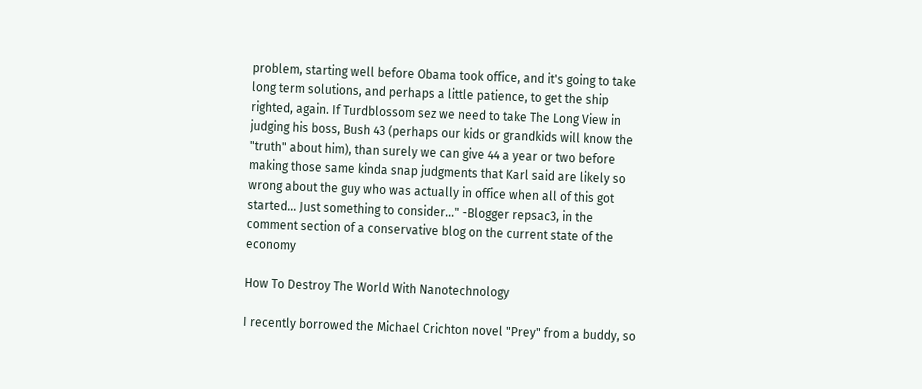problem, starting well before Obama took office, and it's going to take long term solutions, and perhaps a little patience, to get the ship righted, again. If Turdblossom sez we need to take The Long View in judging his boss, Bush 43 (perhaps our kids or grandkids will know the "truth" about him), than surely we can give 44 a year or two before making those same kinda snap judgments that Karl said are likely so wrong about the guy who was actually in office when all of this got started... Just something to consider..." -Blogger repsac3, in the comment section of a conservative blog on the current state of the economy

How To Destroy The World With Nanotechnology

I recently borrowed the Michael Crichton novel "Prey" from a buddy, so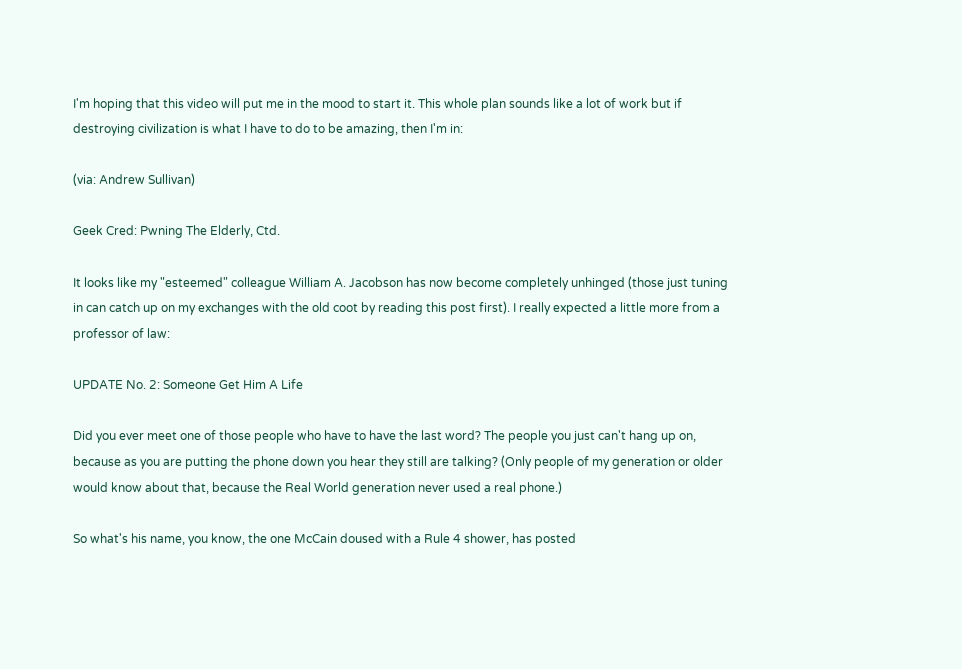I'm hoping that this video will put me in the mood to start it. This whole plan sounds like a lot of work but if destroying civilization is what I have to do to be amazing, then I'm in:

(via: Andrew Sullivan)

Geek Cred: Pwning The Elderly, Ctd.

It looks like my "esteemed" colleague William A. Jacobson has now become completely unhinged (those just tuning in can catch up on my exchanges with the old coot by reading this post first). I really expected a little more from a professor of law:

UPDATE No. 2: Someone Get Him A Life

Did you ever meet one of those people who have to have the last word? The people you just can't hang up on, because as you are putting the phone down you hear they still are talking? (Only people of my generation or older would know about that, because the Real World generation never used a real phone.)

So what's his name, you know, the one McCain doused with a Rule 4 shower, has posted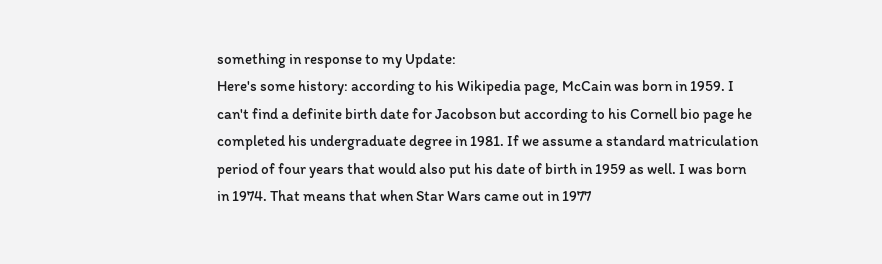something in response to my Update:
Here's some history: according to his Wikipedia page, McCain was born in 1959. I can't find a definite birth date for Jacobson but according to his Cornell bio page he completed his undergraduate degree in 1981. If we assume a standard matriculation period of four years that would also put his date of birth in 1959 as well. I was born in 1974. That means that when Star Wars came out in 1977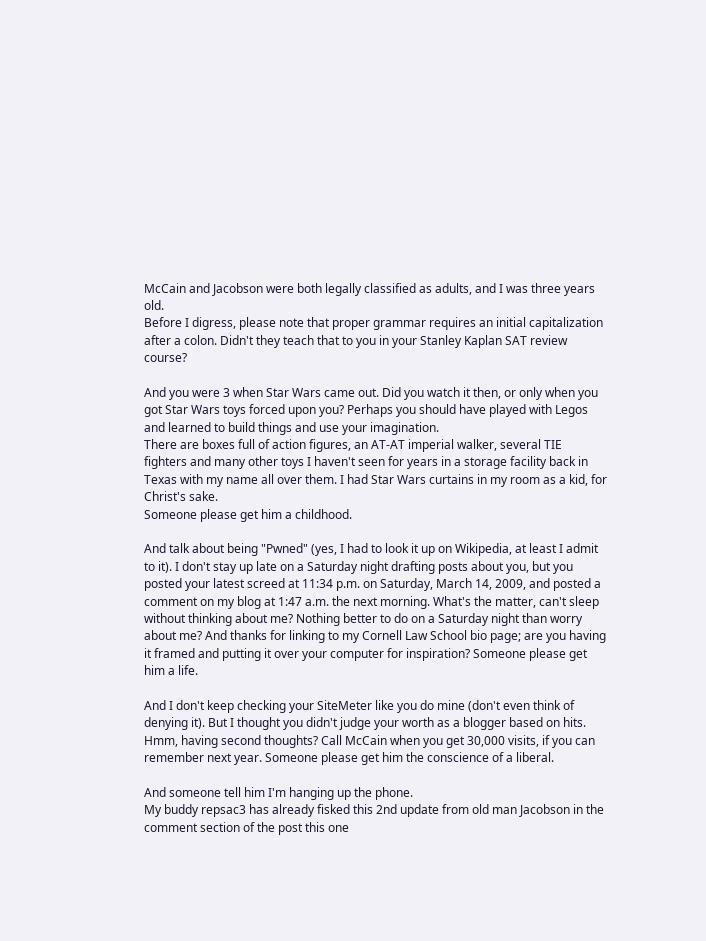McCain and Jacobson were both legally classified as adults, and I was three years old.
Before I digress, please note that proper grammar requires an initial capitalization after a colon. Didn't they teach that to you in your Stanley Kaplan SAT review course?

And you were 3 when Star Wars came out. Did you watch it then, or only when you got Star Wars toys forced upon you? Perhaps you should have played with Legos and learned to build things and use your imagination.
There are boxes full of action figures, an AT-AT imperial walker, several TIE fighters and many other toys I haven't seen for years in a storage facility back in Texas with my name all over them. I had Star Wars curtains in my room as a kid, for Christ's sake.
Someone please get him a childhood.

And talk about being "Pwned" (yes, I had to look it up on Wikipedia, at least I admit to it). I don't stay up late on a Saturday night drafting posts about you, but you posted your latest screed at 11:34 p.m. on Saturday, March 14, 2009, and posted a comment on my blog at 1:47 a.m. the next morning. What's the matter, can't sleep without thinking about me? Nothing better to do on a Saturday night than worry about me? And thanks for linking to my Cornell Law School bio page; are you having it framed and putting it over your computer for inspiration? Someone please get him a life.

And I don't keep checking your SiteMeter like you do mine (don't even think of denying it). But I thought you didn't judge your worth as a blogger based on hits. Hmm, having second thoughts? Call McCain when you get 30,000 visits, if you can remember next year. Someone please get him the conscience of a liberal.

And someone tell him I'm hanging up the phone.
My buddy repsac3 has already fisked this 2nd update from old man Jacobson in the comment section of the post this one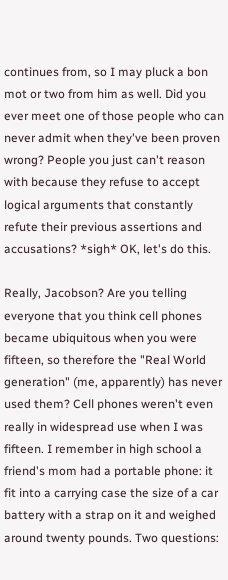continues from, so I may pluck a bon mot or two from him as well. Did you ever meet one of those people who can never admit when they've been proven wrong? People you just can't reason with because they refuse to accept logical arguments that constantly refute their previous assertions and accusations? *sigh* OK, let's do this.

Really, Jacobson? Are you telling everyone that you think cell phones became ubiquitous when you were fifteen, so therefore the "Real World generation" (me, apparently) has never used them? Cell phones weren't even really in widespread use when I was fifteen. I remember in high school a friend's mom had a portable phone: it fit into a carrying case the size of a car battery with a strap on it and weighed around twenty pounds. Two questions: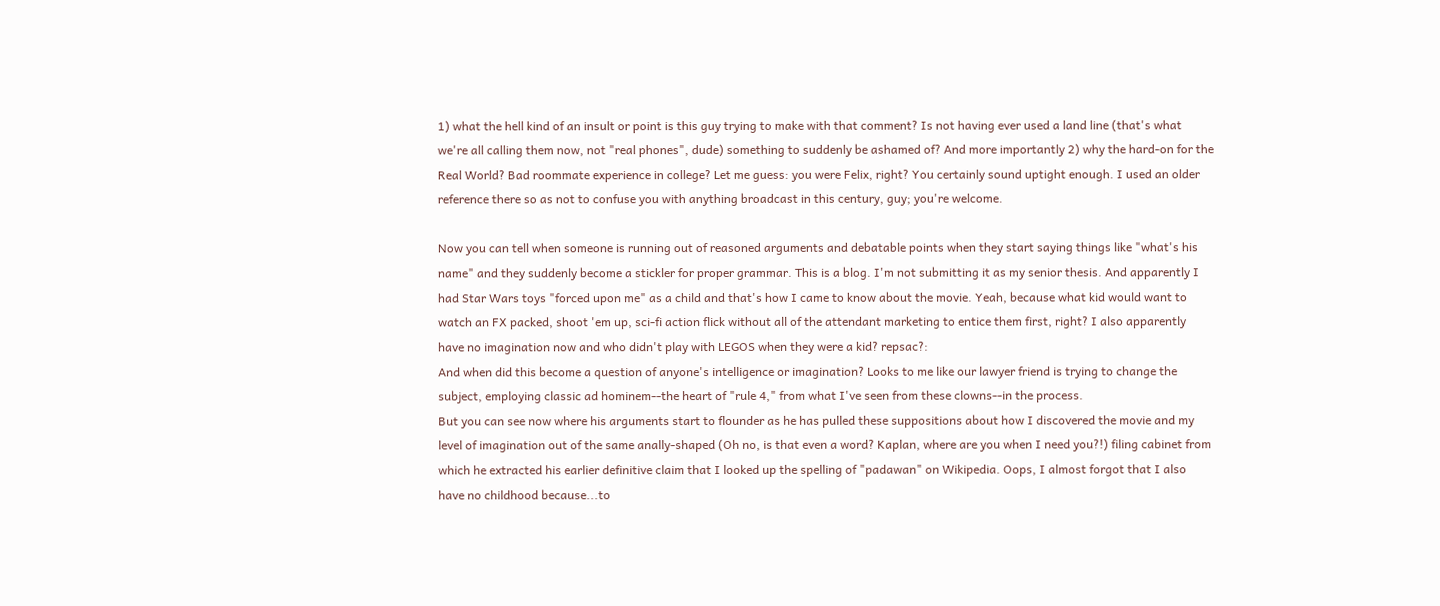1) what the hell kind of an insult or point is this guy trying to make with that comment? Is not having ever used a land line (that's what we're all calling them now, not "real phones", dude) something to suddenly be ashamed of? And more importantly 2) why the hard-on for the Real World? Bad roommate experience in college? Let me guess: you were Felix, right? You certainly sound uptight enough. I used an older reference there so as not to confuse you with anything broadcast in this century, guy; you're welcome.

Now you can tell when someone is running out of reasoned arguments and debatable points when they start saying things like "what's his name" and they suddenly become a stickler for proper grammar. This is a blog. I'm not submitting it as my senior thesis. And apparently I had Star Wars toys "forced upon me" as a child and that's how I came to know about the movie. Yeah, because what kid would want to watch an FX packed, shoot 'em up, sci-fi action flick without all of the attendant marketing to entice them first, right? I also apparently have no imagination now and who didn't play with LEGOS when they were a kid? repsac?:
And when did this become a question of anyone's intelligence or imagination? Looks to me like our lawyer friend is trying to change the subject, employing classic ad hominem--the heart of "rule 4," from what I've seen from these clowns--in the process.
But you can see now where his arguments start to flounder as he has pulled these suppositions about how I discovered the movie and my level of imagination out of the same anally-shaped (Oh no, is that even a word? Kaplan, where are you when I need you?!) filing cabinet from which he extracted his earlier definitive claim that I looked up the spelling of "padawan" on Wikipedia. Oops, I almost forgot that I also have no childhood because...to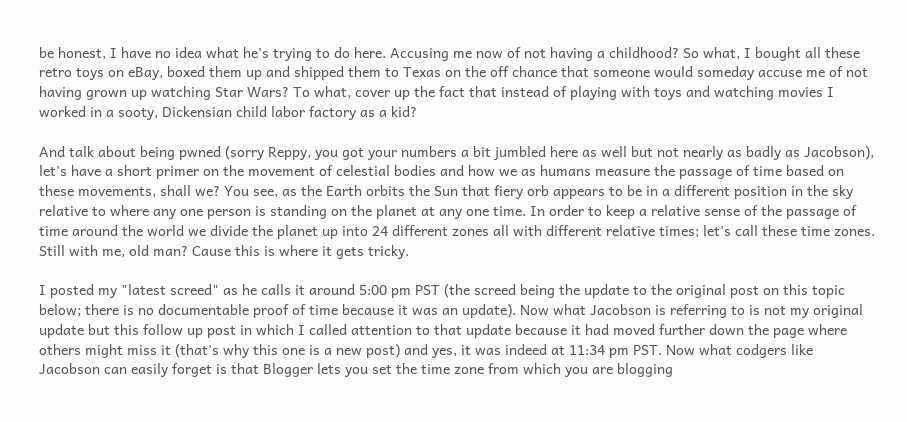be honest, I have no idea what he's trying to do here. Accusing me now of not having a childhood? So what, I bought all these retro toys on eBay, boxed them up and shipped them to Texas on the off chance that someone would someday accuse me of not having grown up watching Star Wars? To what, cover up the fact that instead of playing with toys and watching movies I worked in a sooty, Dickensian child labor factory as a kid?

And talk about being pwned (sorry Reppy, you got your numbers a bit jumbled here as well but not nearly as badly as Jacobson), let's have a short primer on the movement of celestial bodies and how we as humans measure the passage of time based on these movements, shall we? You see, as the Earth orbits the Sun that fiery orb appears to be in a different position in the sky relative to where any one person is standing on the planet at any one time. In order to keep a relative sense of the passage of time around the world we divide the planet up into 24 different zones all with different relative times; let's call these time zones. Still with me, old man? Cause this is where it gets tricky.

I posted my "latest screed" as he calls it around 5:00 pm PST (the screed being the update to the original post on this topic below; there is no documentable proof of time because it was an update). Now what Jacobson is referring to is not my original update but this follow up post in which I called attention to that update because it had moved further down the page where others might miss it (that's why this one is a new post) and yes, it was indeed at 11:34 pm PST. Now what codgers like Jacobson can easily forget is that Blogger lets you set the time zone from which you are blogging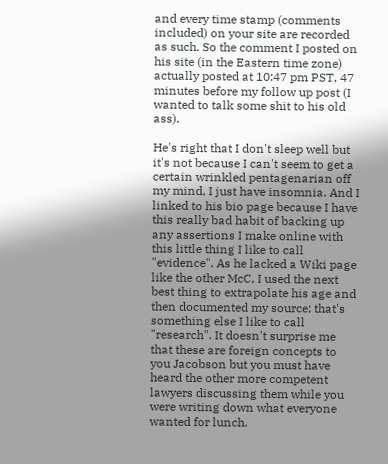and every time stamp (comments included) on your site are recorded as such. So the comment I posted on his site (in the Eastern time zone) actually posted at 10:47 pm PST, 47 minutes before my follow up post (I wanted to talk some shit to his old ass).

He's right that I don't sleep well but it's not because I can't seem to get a certain wrinkled pentagenarian off my mind, I just have insomnia. And I linked to his bio page because I have this really bad habit of backing up any assertions I make online with this little thing I like to call "evidence". As he lacked a Wiki page like the other McC, I used the next best thing to extrapolate his age and then documented my source; that's something else I like to call "research". It doesn't surprise me that these are foreign concepts to you Jacobson but you must have heard the other more competent lawyers discussing them while you were writing down what everyone wanted for lunch.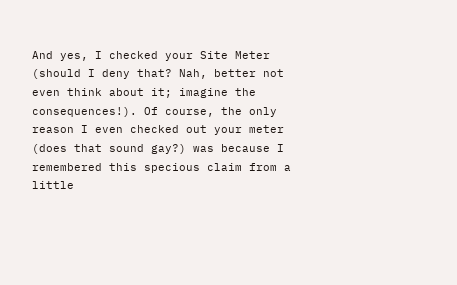And yes, I checked your Site Meter (should I deny that? Nah, better not even think about it; imagine the consequences!). Of course, the only reason I even checked out your meter (does that sound gay?) was because I remembered this specious claim from a little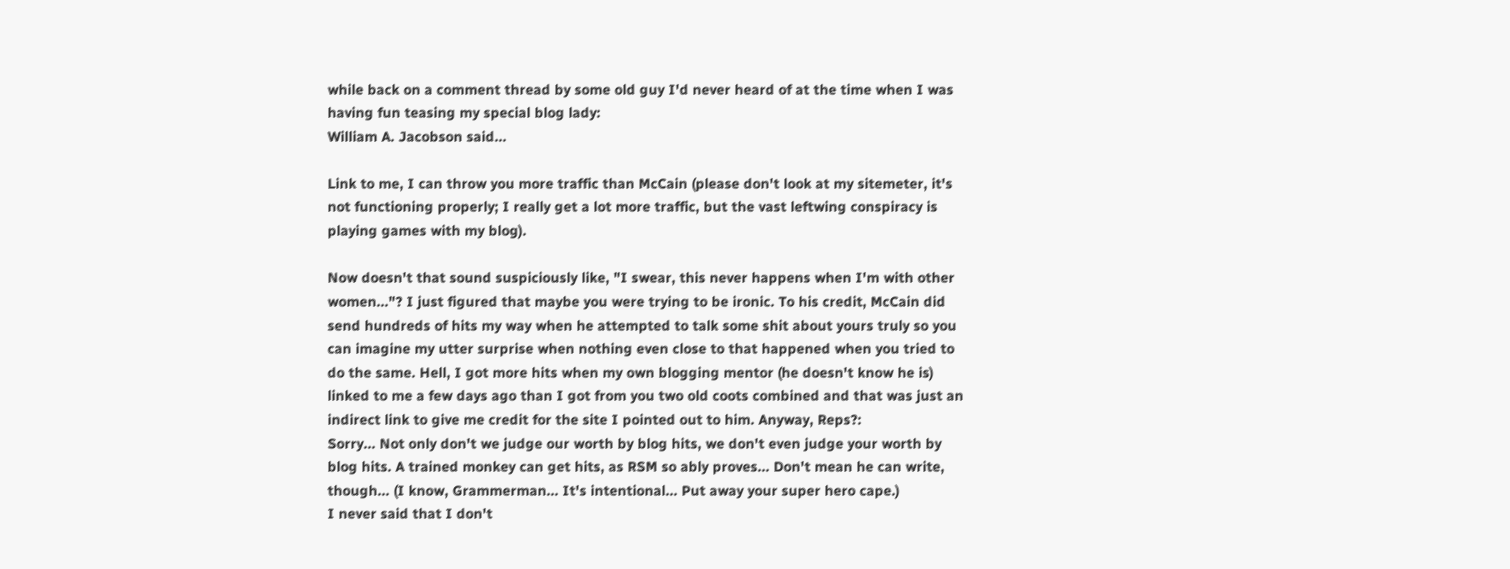while back on a comment thread by some old guy I'd never heard of at the time when I was having fun teasing my special blog lady:
William A. Jacobson said...

Link to me, I can throw you more traffic than McCain (please don't look at my sitemeter, it's not functioning properly; I really get a lot more traffic, but the vast leftwing conspiracy is playing games with my blog).

Now doesn't that sound suspiciously like, "I swear, this never happens when I'm with other women..."? I just figured that maybe you were trying to be ironic. To his credit, McCain did send hundreds of hits my way when he attempted to talk some shit about yours truly so you can imagine my utter surprise when nothing even close to that happened when you tried to do the same. Hell, I got more hits when my own blogging mentor (he doesn't know he is) linked to me a few days ago than I got from you two old coots combined and that was just an indirect link to give me credit for the site I pointed out to him. Anyway, Reps?:
Sorry... Not only don't we judge our worth by blog hits, we don't even judge your worth by blog hits. A trained monkey can get hits, as RSM so ably proves... Don't mean he can write, though... (I know, Grammerman... It's intentional... Put away your super hero cape.)
I never said that I don't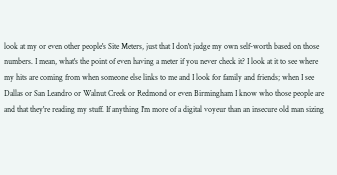look at my or even other people's Site Meters, just that I don't judge my own self-worth based on those numbers. I mean, what's the point of even having a meter if you never check it? I look at it to see where my hits are coming from when someone else links to me and I look for family and friends; when I see Dallas or San Leandro or Walnut Creek or Redmond or even Birmingham I know who those people are and that they're reading my stuff. If anything I'm more of a digital voyeur than an insecure old man sizing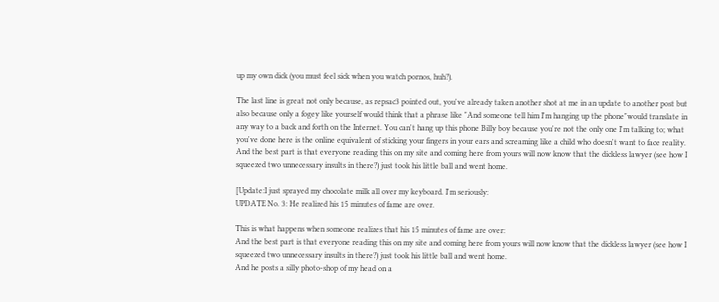up my own dick (you must feel sick when you watch pornos, huh?).

The last line is great not only because, as repsac3 pointed out, you've already taken another shot at me in an update to another post but also because only a fogey like yourself would think that a phrase like "And someone tell him I'm hanging up the phone"would translate in any way to a back and forth on the Internet. You can't hang up this phone Billy boy because you're not the only one I'm talking to; what you've done here is the online equivalent of sticking your fingers in your ears and screaming like a child who doesn't want to face reality. And the best part is that everyone reading this on my site and coming here from yours will now know that the dickless lawyer (see how I squeezed two unnecessary insults in there?) just took his little ball and went home.

[Update:I just sprayed my chocolate milk all over my keyboard. I'm seriously:
UPDATE No. 3: He realized his 15 minutes of fame are over.

This is what happens when someone realizes that his 15 minutes of fame are over:
And the best part is that everyone reading this on my site and coming here from yours will now know that the dickless lawyer (see how I squeezed two unnecessary insults in there?) just took his little ball and went home.
And he posts a silly photo-shop of my head on a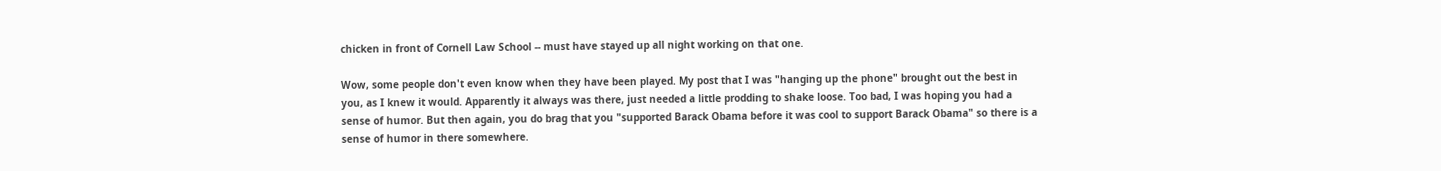chicken in front of Cornell Law School -- must have stayed up all night working on that one.

Wow, some people don't even know when they have been played. My post that I was "hanging up the phone" brought out the best in you, as I knew it would. Apparently it always was there, just needed a little prodding to shake loose. Too bad, I was hoping you had a sense of humor. But then again, you do brag that you "supported Barack Obama before it was cool to support Barack Obama" so there is a sense of humor in there somewhere.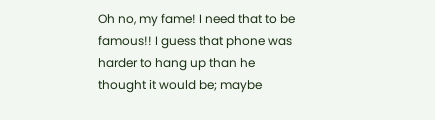Oh no, my fame! I need that to be famous!! I guess that phone was harder to hang up than he thought it would be; maybe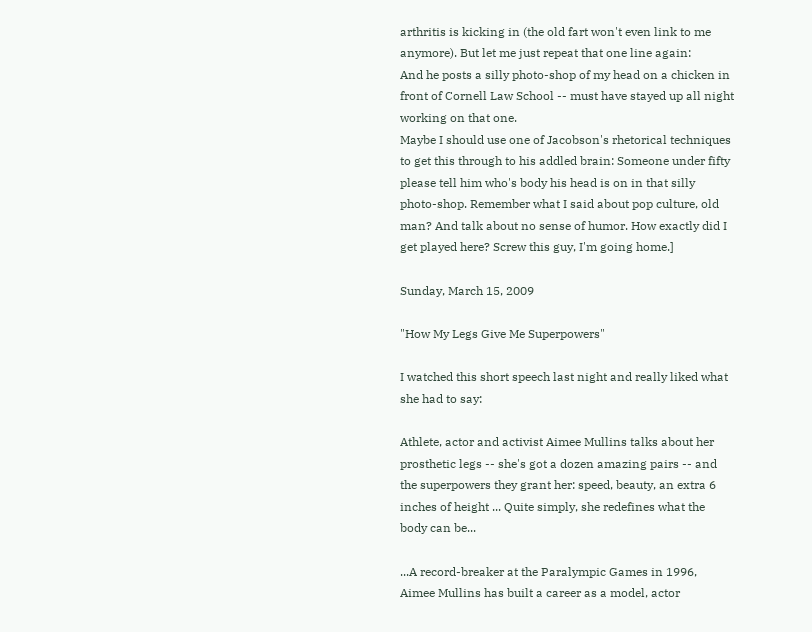arthritis is kicking in (the old fart won't even link to me anymore). But let me just repeat that one line again:
And he posts a silly photo-shop of my head on a chicken in front of Cornell Law School -- must have stayed up all night working on that one.
Maybe I should use one of Jacobson's rhetorical techniques to get this through to his addled brain: Someone under fifty please tell him who's body his head is on in that silly photo-shop. Remember what I said about pop culture, old man? And talk about no sense of humor. How exactly did I get played here? Screw this guy, I'm going home.]

Sunday, March 15, 2009

"How My Legs Give Me Superpowers"

I watched this short speech last night and really liked what she had to say:

Athlete, actor and activist Aimee Mullins talks about her prosthetic legs -- she's got a dozen amazing pairs -- and the superpowers they grant her: speed, beauty, an extra 6 inches of height ... Quite simply, she redefines what the body can be...

...A record-breaker at the Paralympic Games in 1996, Aimee Mullins has built a career as a model, actor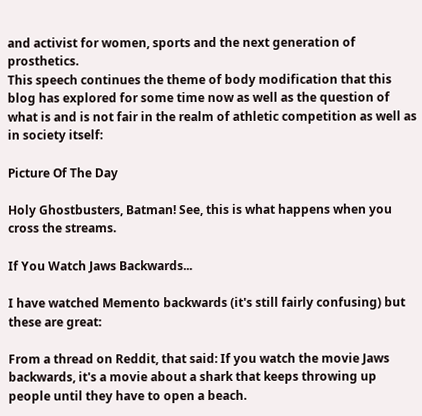and activist for women, sports and the next generation of prosthetics.
This speech continues the theme of body modification that this blog has explored for some time now as well as the question of what is and is not fair in the realm of athletic competition as well as in society itself:

Picture Of The Day

Holy Ghostbusters, Batman! See, this is what happens when you cross the streams.

If You Watch Jaws Backwards...

I have watched Memento backwards (it's still fairly confusing) but these are great:

From a thread on Reddit, that said: If you watch the movie Jaws backwards, it's a movie about a shark that keeps throwing up people until they have to open a beach.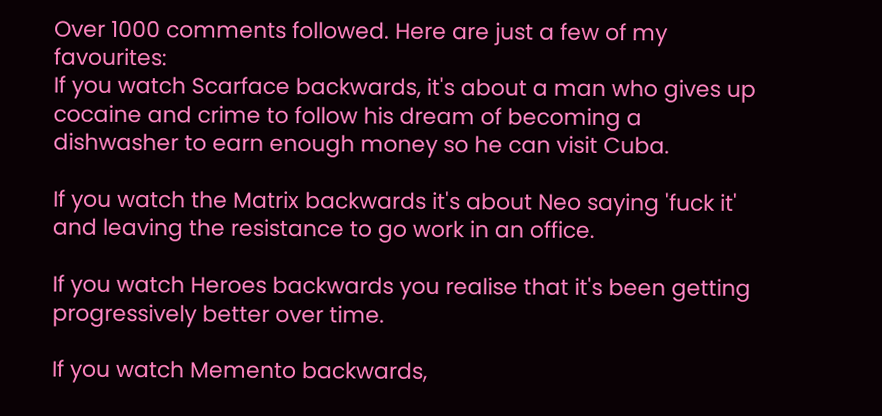Over 1000 comments followed. Here are just a few of my favourites:
If you watch Scarface backwards, it's about a man who gives up cocaine and crime to follow his dream of becoming a dishwasher to earn enough money so he can visit Cuba.

If you watch the Matrix backwards it's about Neo saying 'fuck it' and leaving the resistance to go work in an office.

If you watch Heroes backwards you realise that it's been getting progressively better over time.

If you watch Memento backwards,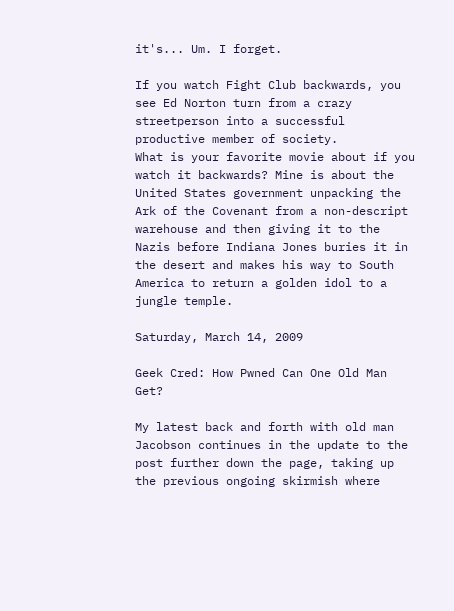it's... Um. I forget.

If you watch Fight Club backwards, you see Ed Norton turn from a crazy streetperson into a successful productive member of society.
What is your favorite movie about if you watch it backwards? Mine is about the United States government unpacking the Ark of the Covenant from a non-descript warehouse and then giving it to the Nazis before Indiana Jones buries it in the desert and makes his way to South America to return a golden idol to a jungle temple.

Saturday, March 14, 2009

Geek Cred: How Pwned Can One Old Man Get?

My latest back and forth with old man Jacobson continues in the update to the post further down the page, taking up the previous ongoing skirmish where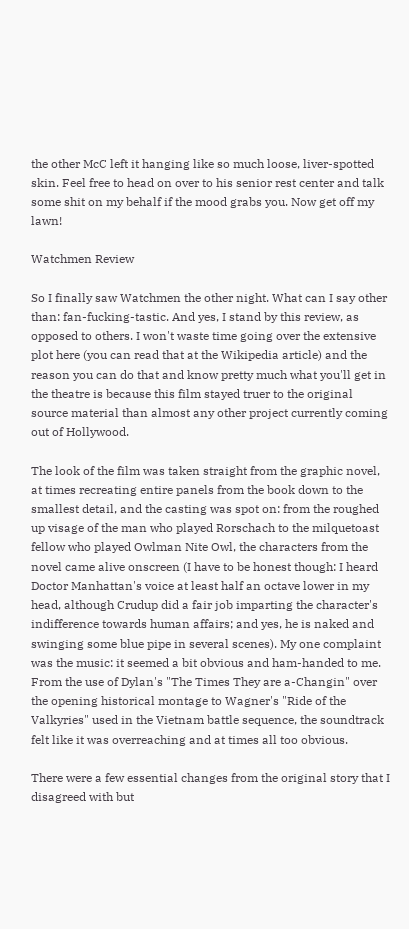the other McC left it hanging like so much loose, liver-spotted skin. Feel free to head on over to his senior rest center and talk some shit on my behalf if the mood grabs you. Now get off my lawn!

Watchmen Review

So I finally saw Watchmen the other night. What can I say other than: fan-fucking-tastic. And yes, I stand by this review, as opposed to others. I won't waste time going over the extensive plot here (you can read that at the Wikipedia article) and the reason you can do that and know pretty much what you'll get in the theatre is because this film stayed truer to the original source material than almost any other project currently coming out of Hollywood.

The look of the film was taken straight from the graphic novel, at times recreating entire panels from the book down to the smallest detail, and the casting was spot on: from the roughed up visage of the man who played Rorschach to the milquetoast fellow who played Owlman Nite Owl, the characters from the novel came alive onscreen (I have to be honest though: I heard Doctor Manhattan's voice at least half an octave lower in my head, although Crudup did a fair job imparting the character's indifference towards human affairs; and yes, he is naked and swinging some blue pipe in several scenes). My one complaint was the music: it seemed a bit obvious and ham-handed to me. From the use of Dylan's "The Times They are a-Changin" over the opening historical montage to Wagner's "Ride of the Valkyries" used in the Vietnam battle sequence, the soundtrack felt like it was overreaching and at times all too obvious.

There were a few essential changes from the original story that I disagreed with but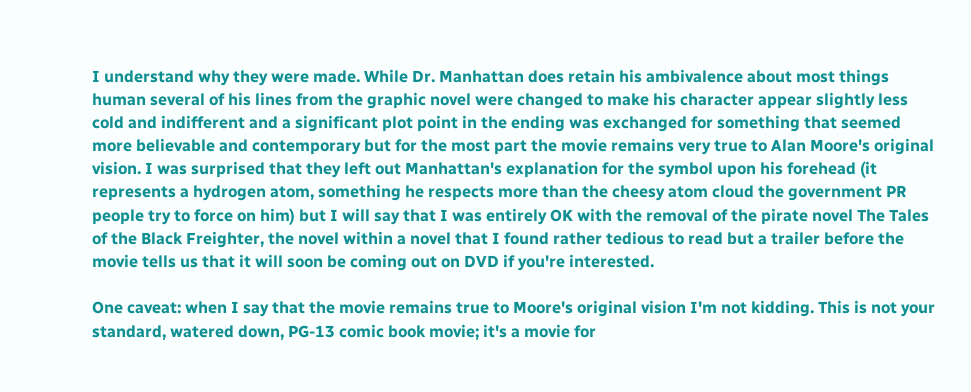I understand why they were made. While Dr. Manhattan does retain his ambivalence about most things human several of his lines from the graphic novel were changed to make his character appear slightly less cold and indifferent and a significant plot point in the ending was exchanged for something that seemed more believable and contemporary but for the most part the movie remains very true to Alan Moore's original vision. I was surprised that they left out Manhattan's explanation for the symbol upon his forehead (it represents a hydrogen atom, something he respects more than the cheesy atom cloud the government PR people try to force on him) but I will say that I was entirely OK with the removal of the pirate novel The Tales of the Black Freighter, the novel within a novel that I found rather tedious to read but a trailer before the movie tells us that it will soon be coming out on DVD if you're interested.

One caveat: when I say that the movie remains true to Moore's original vision I'm not kidding. This is not your standard, watered down, PG-13 comic book movie; it's a movie for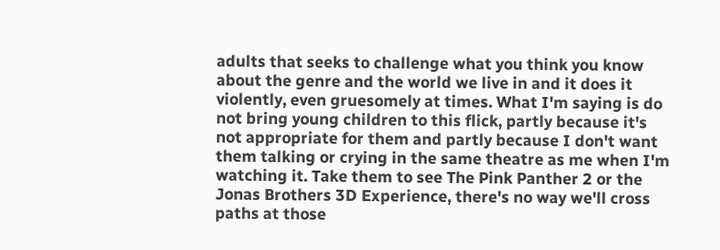adults that seeks to challenge what you think you know about the genre and the world we live in and it does it violently, even gruesomely at times. What I'm saying is do not bring young children to this flick, partly because it's not appropriate for them and partly because I don't want them talking or crying in the same theatre as me when I'm watching it. Take them to see The Pink Panther 2 or the Jonas Brothers 3D Experience, there's no way we'll cross paths at those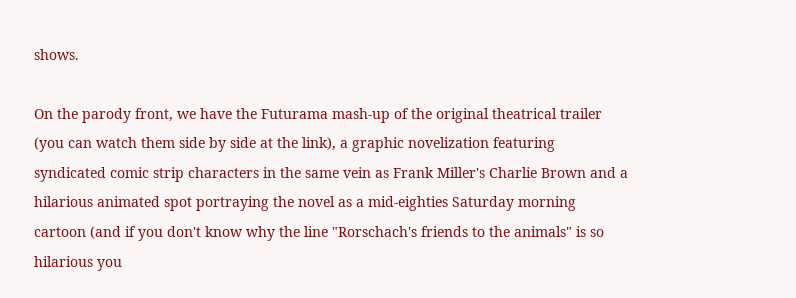shows.

On the parody front, we have the Futurama mash-up of the original theatrical trailer (you can watch them side by side at the link), a graphic novelization featuring syndicated comic strip characters in the same vein as Frank Miller's Charlie Brown and a hilarious animated spot portraying the novel as a mid-eighties Saturday morning cartoon (and if you don't know why the line "Rorschach's friends to the animals" is so hilarious you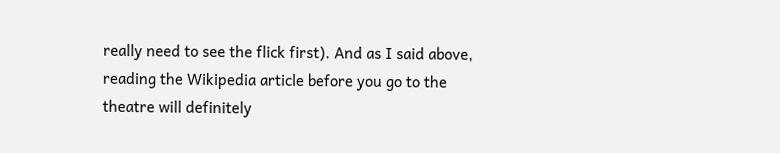really need to see the flick first). And as I said above, reading the Wikipedia article before you go to the theatre will definitely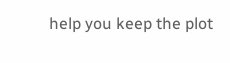help you keep the plot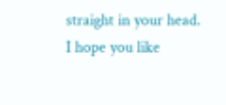straight in your head. I hope you like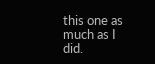this one as much as I did.